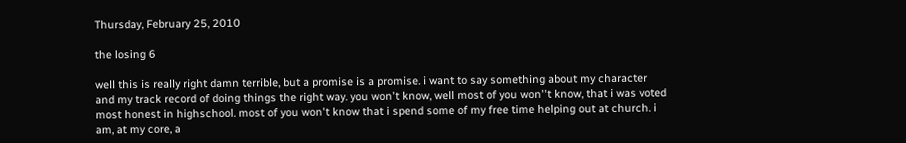Thursday, February 25, 2010

the losing 6

well this is really right damn terrible, but a promise is a promise. i want to say something about my character and my track record of doing things the right way. you won't know, well most of you won''t know, that i was voted most honest in highschool. most of you won't know that i spend some of my free time helping out at church. i am, at my core, a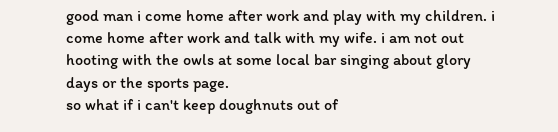good man i come home after work and play with my children. i come home after work and talk with my wife. i am not out hooting with the owls at some local bar singing about glory days or the sports page.
so what if i can't keep doughnuts out of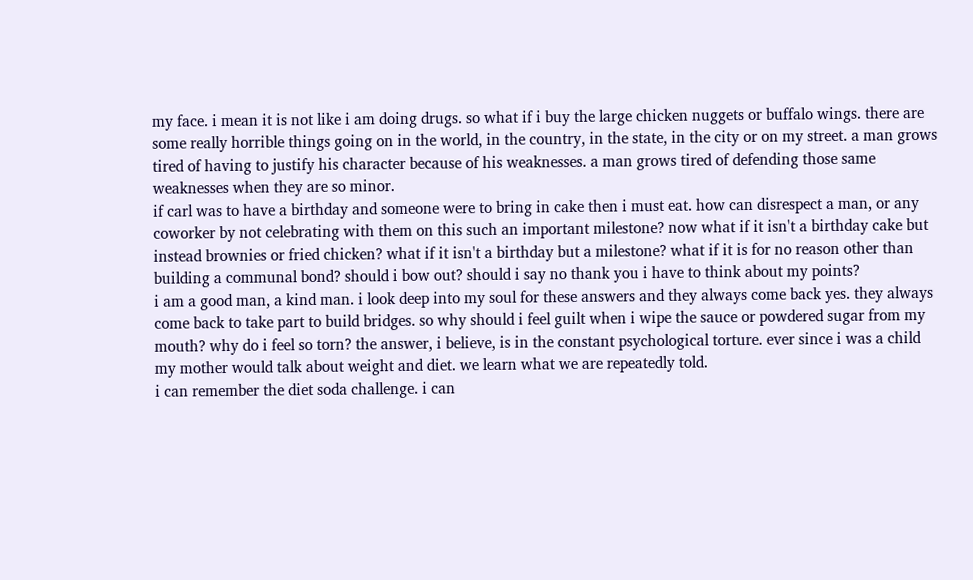my face. i mean it is not like i am doing drugs. so what if i buy the large chicken nuggets or buffalo wings. there are some really horrible things going on in the world, in the country, in the state, in the city or on my street. a man grows tired of having to justify his character because of his weaknesses. a man grows tired of defending those same weaknesses when they are so minor.
if carl was to have a birthday and someone were to bring in cake then i must eat. how can disrespect a man, or any coworker by not celebrating with them on this such an important milestone? now what if it isn't a birthday cake but instead brownies or fried chicken? what if it isn't a birthday but a milestone? what if it is for no reason other than building a communal bond? should i bow out? should i say no thank you i have to think about my points?
i am a good man, a kind man. i look deep into my soul for these answers and they always come back yes. they always come back to take part to build bridges. so why should i feel guilt when i wipe the sauce or powdered sugar from my mouth? why do i feel so torn? the answer, i believe, is in the constant psychological torture. ever since i was a child my mother would talk about weight and diet. we learn what we are repeatedly told.
i can remember the diet soda challenge. i can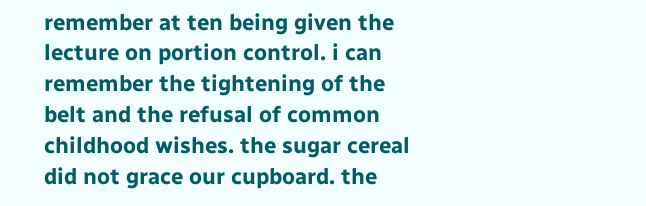remember at ten being given the lecture on portion control. i can remember the tightening of the belt and the refusal of common childhood wishes. the sugar cereal did not grace our cupboard. the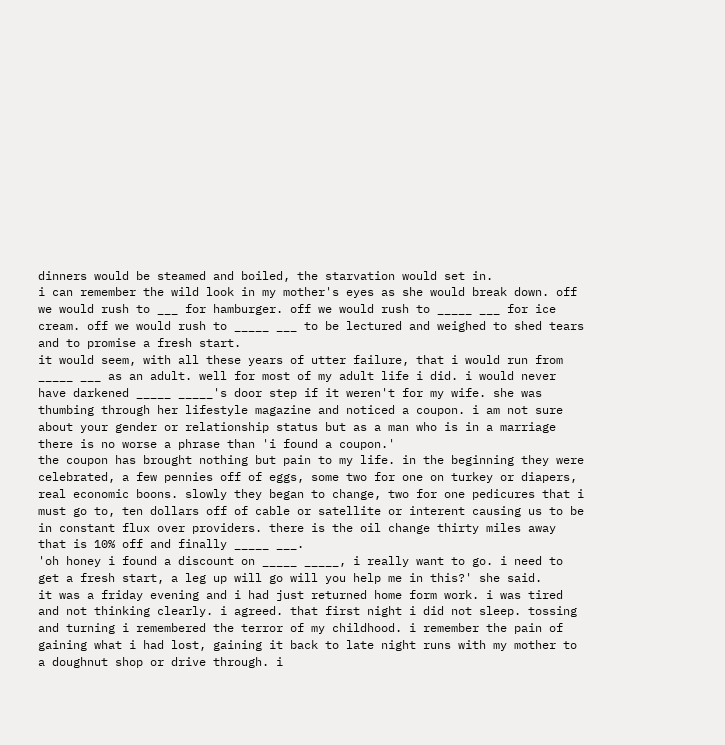dinners would be steamed and boiled, the starvation would set in.
i can remember the wild look in my mother's eyes as she would break down. off we would rush to ___ for hamburger. off we would rush to _____ ___ for ice cream. off we would rush to _____ ___ to be lectured and weighed to shed tears and to promise a fresh start.
it would seem, with all these years of utter failure, that i would run from _____ ___ as an adult. well for most of my adult life i did. i would never have darkened _____ _____'s door step if it weren't for my wife. she was thumbing through her lifestyle magazine and noticed a coupon. i am not sure about your gender or relationship status but as a man who is in a marriage there is no worse a phrase than 'i found a coupon.'
the coupon has brought nothing but pain to my life. in the beginning they were celebrated, a few pennies off of eggs, some two for one on turkey or diapers, real economic boons. slowly they began to change, two for one pedicures that i must go to, ten dollars off of cable or satellite or interent causing us to be in constant flux over providers. there is the oil change thirty miles away that is 10% off and finally _____ ___.
'oh honey i found a discount on _____ _____, i really want to go. i need to get a fresh start, a leg up will go will you help me in this?' she said.
it was a friday evening and i had just returned home form work. i was tired and not thinking clearly. i agreed. that first night i did not sleep. tossing and turning i remembered the terror of my childhood. i remember the pain of gaining what i had lost, gaining it back to late night runs with my mother to a doughnut shop or drive through. i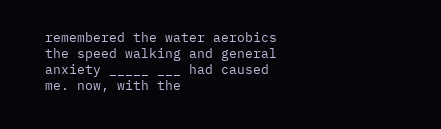remembered the water aerobics the speed walking and general anxiety _____ ___ had caused me. now, with the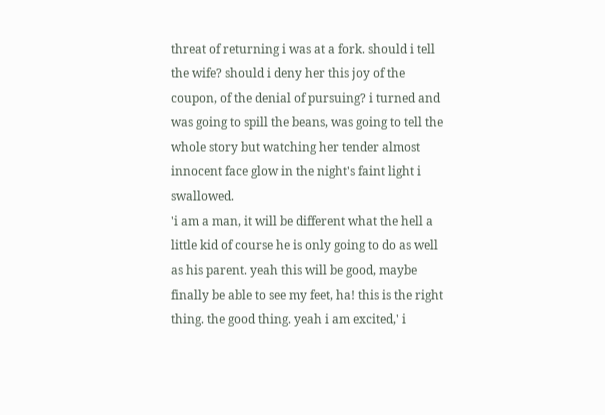threat of returning i was at a fork. should i tell the wife? should i deny her this joy of the coupon, of the denial of pursuing? i turned and was going to spill the beans, was going to tell the whole story but watching her tender almost innocent face glow in the night's faint light i swallowed.
'i am a man, it will be different what the hell a little kid of course he is only going to do as well as his parent. yeah this will be good, maybe finally be able to see my feet, ha! this is the right thing. the good thing. yeah i am excited,' i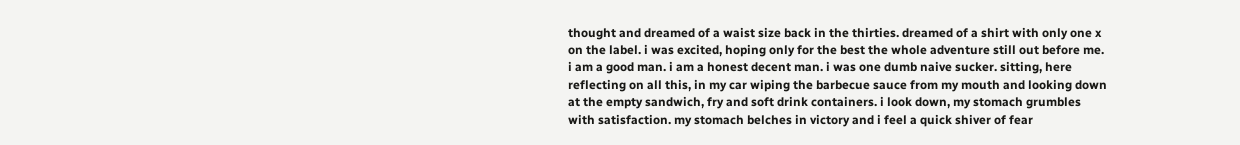thought and dreamed of a waist size back in the thirties. dreamed of a shirt with only one x on the label. i was excited, hoping only for the best the whole adventure still out before me.
i am a good man. i am a honest decent man. i was one dumb naive sucker. sitting, here reflecting on all this, in my car wiping the barbecue sauce from my mouth and looking down at the empty sandwich, fry and soft drink containers. i look down, my stomach grumbles with satisfaction. my stomach belches in victory and i feel a quick shiver of fear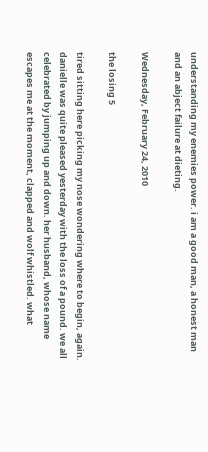understanding my enemies power. i am a good man, a honest man and an abject failure at dieting.

Wednesday, February 24, 2010

the losing 5

tired sitting here picking my nose wondering where to begin, again. danielle was quite pleased yesterday with the loss of a pound. we all celebrated by jumping up and down. her husband, whose name escapes me at the moment, clapped and wolf whistled. what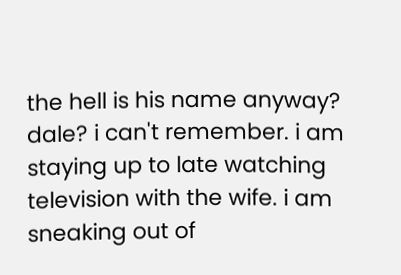the hell is his name anyway? dale? i can't remember. i am staying up to late watching television with the wife. i am sneaking out of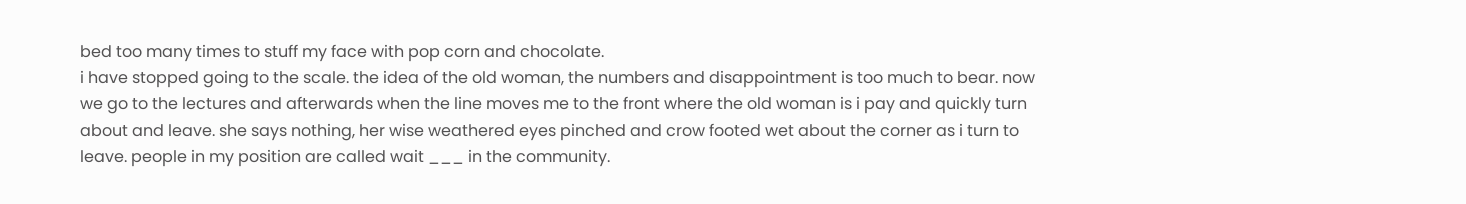bed too many times to stuff my face with pop corn and chocolate.
i have stopped going to the scale. the idea of the old woman, the numbers and disappointment is too much to bear. now we go to the lectures and afterwards when the line moves me to the front where the old woman is i pay and quickly turn about and leave. she says nothing, her wise weathered eyes pinched and crow footed wet about the corner as i turn to leave. people in my position are called wait ___ in the community.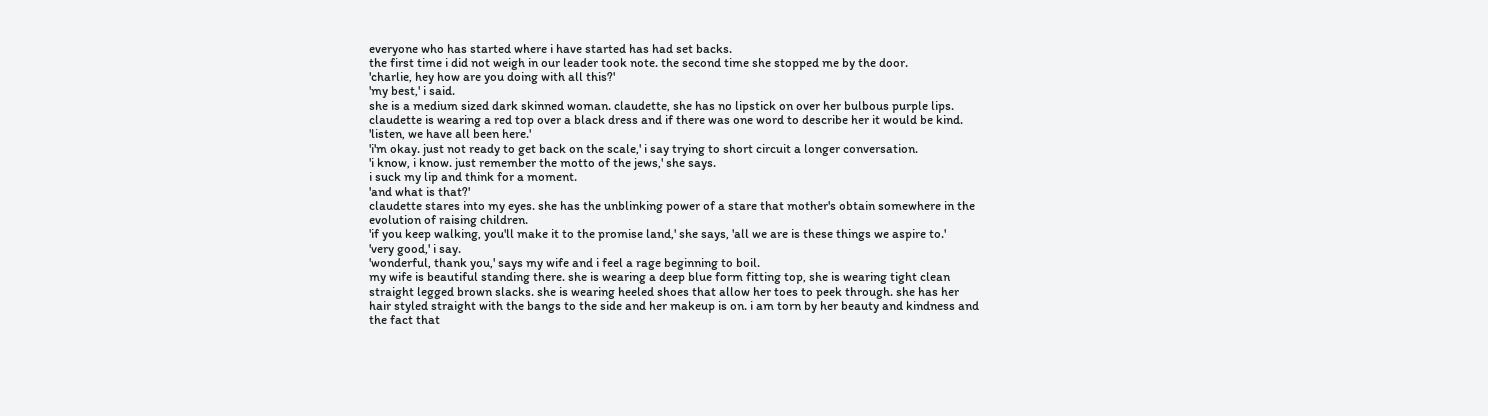everyone who has started where i have started has had set backs.
the first time i did not weigh in our leader took note. the second time she stopped me by the door.
'charlie, hey how are you doing with all this?'
'my best,' i said.
she is a medium sized dark skinned woman. claudette, she has no lipstick on over her bulbous purple lips. claudette is wearing a red top over a black dress and if there was one word to describe her it would be kind.
'listen, we have all been here.'
'i'm okay. just not ready to get back on the scale,' i say trying to short circuit a longer conversation.
'i know, i know. just remember the motto of the jews,' she says.
i suck my lip and think for a moment.
'and what is that?'
claudette stares into my eyes. she has the unblinking power of a stare that mother's obtain somewhere in the evolution of raising children.
'if you keep walking, you'll make it to the promise land,' she says, 'all we are is these things we aspire to.'
'very good,' i say.
'wonderful, thank you,' says my wife and i feel a rage beginning to boil.
my wife is beautiful standing there. she is wearing a deep blue form fitting top, she is wearing tight clean straight legged brown slacks. she is wearing heeled shoes that allow her toes to peek through. she has her hair styled straight with the bangs to the side and her makeup is on. i am torn by her beauty and kindness and the fact that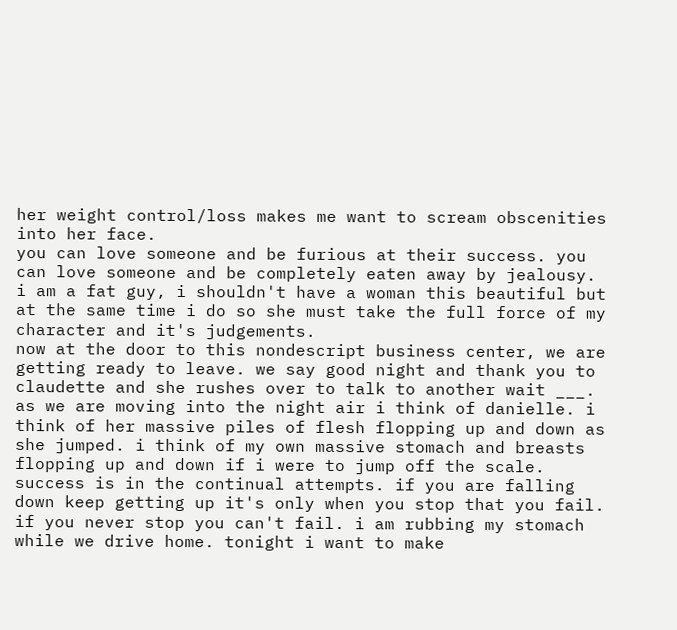her weight control/loss makes me want to scream obscenities into her face.
you can love someone and be furious at their success. you can love someone and be completely eaten away by jealousy. i am a fat guy, i shouldn't have a woman this beautiful but at the same time i do so she must take the full force of my character and it's judgements.
now at the door to this nondescript business center, we are getting ready to leave. we say good night and thank you to claudette and she rushes over to talk to another wait ___. as we are moving into the night air i think of danielle. i think of her massive piles of flesh flopping up and down as she jumped. i think of my own massive stomach and breasts flopping up and down if i were to jump off the scale.
success is in the continual attempts. if you are falling down keep getting up it's only when you stop that you fail. if you never stop you can't fail. i am rubbing my stomach while we drive home. tonight i want to make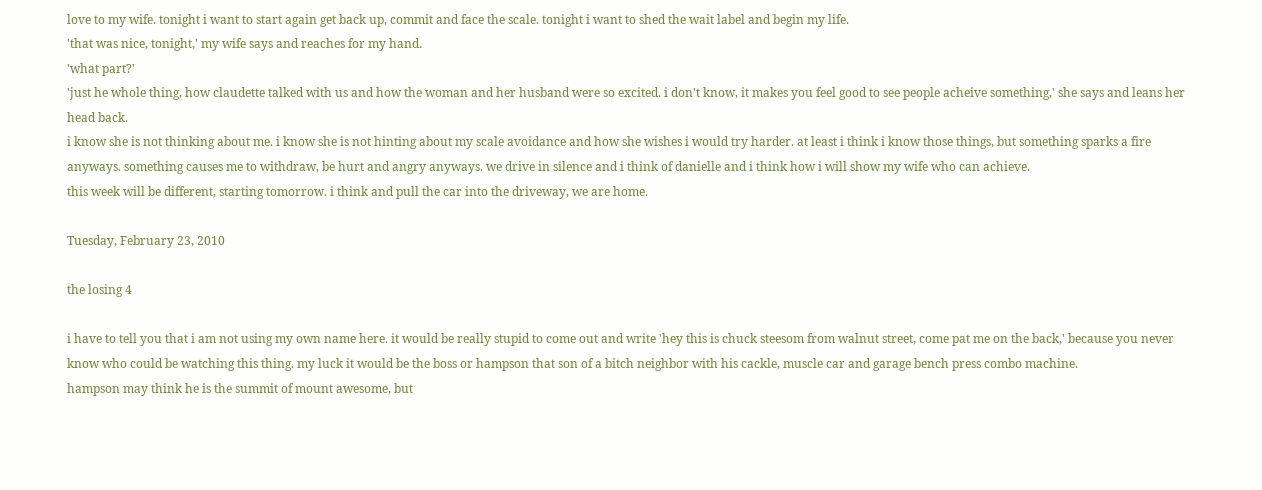love to my wife. tonight i want to start again get back up, commit and face the scale. tonight i want to shed the wait label and begin my life.
'that was nice, tonight,' my wife says and reaches for my hand.
'what part?'
'just he whole thing, how claudette talked with us and how the woman and her husband were so excited. i don't know, it makes you feel good to see people acheive something,' she says and leans her head back.
i know she is not thinking about me. i know she is not hinting about my scale avoidance and how she wishes i would try harder. at least i think i know those things, but something sparks a fire anyways. something causes me to withdraw, be hurt and angry anyways. we drive in silence and i think of danielle and i think how i will show my wife who can achieve.
this week will be different, starting tomorrow. i think and pull the car into the driveway, we are home.

Tuesday, February 23, 2010

the losing 4

i have to tell you that i am not using my own name here. it would be really stupid to come out and write 'hey this is chuck steesom from walnut street, come pat me on the back,' because you never know who could be watching this thing. my luck it would be the boss or hampson that son of a bitch neighbor with his cackle, muscle car and garage bench press combo machine.
hampson may think he is the summit of mount awesome, but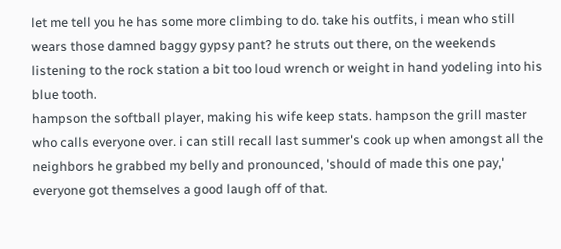let me tell you he has some more climbing to do. take his outfits, i mean who still wears those damned baggy gypsy pant? he struts out there, on the weekends listening to the rock station a bit too loud wrench or weight in hand yodeling into his blue tooth.
hampson the softball player, making his wife keep stats. hampson the grill master who calls everyone over. i can still recall last summer's cook up when amongst all the neighbors he grabbed my belly and pronounced, 'should of made this one pay,' everyone got themselves a good laugh off of that.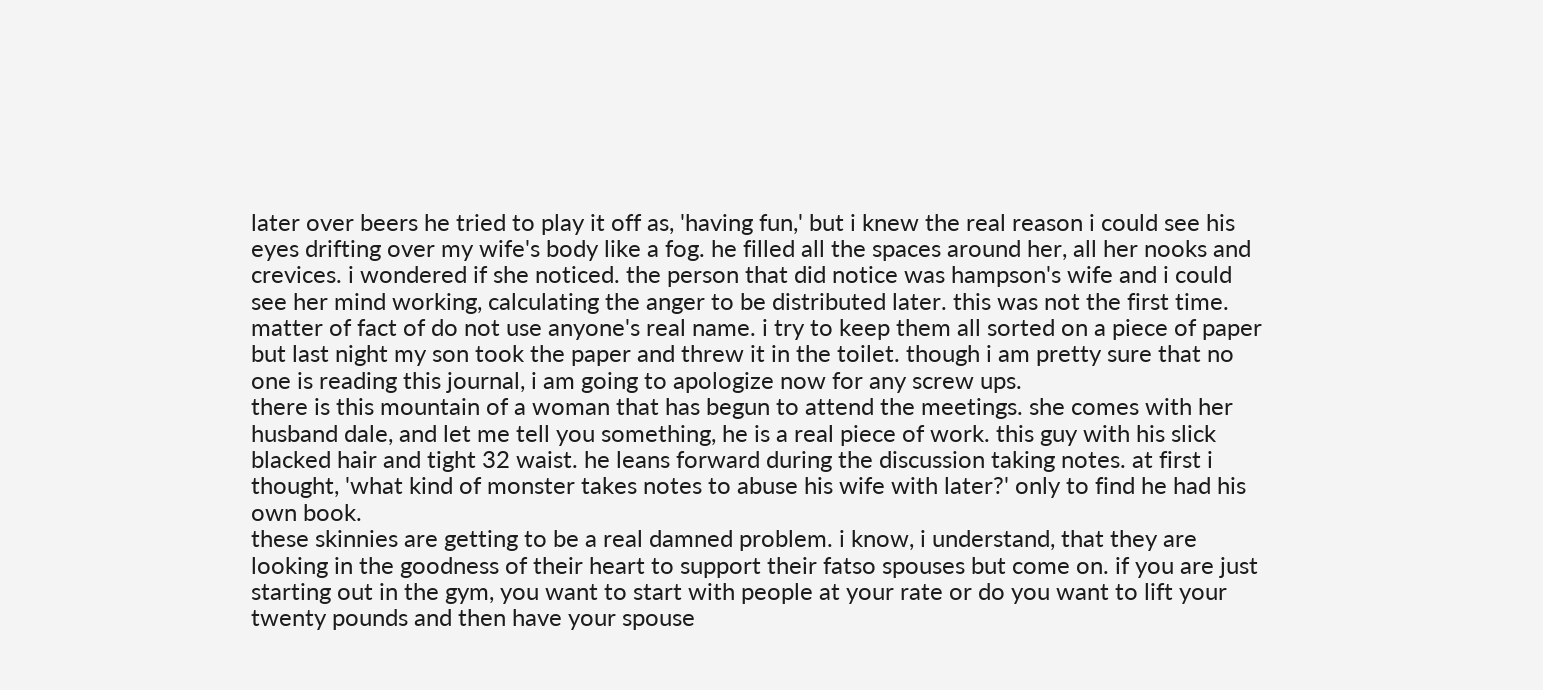later over beers he tried to play it off as, 'having fun,' but i knew the real reason i could see his eyes drifting over my wife's body like a fog. he filled all the spaces around her, all her nooks and crevices. i wondered if she noticed. the person that did notice was hampson's wife and i could see her mind working, calculating the anger to be distributed later. this was not the first time.
matter of fact of do not use anyone's real name. i try to keep them all sorted on a piece of paper but last night my son took the paper and threw it in the toilet. though i am pretty sure that no one is reading this journal, i am going to apologize now for any screw ups.
there is this mountain of a woman that has begun to attend the meetings. she comes with her husband dale, and let me tell you something, he is a real piece of work. this guy with his slick blacked hair and tight 32 waist. he leans forward during the discussion taking notes. at first i thought, 'what kind of monster takes notes to abuse his wife with later?' only to find he had his own book.
these skinnies are getting to be a real damned problem. i know, i understand, that they are looking in the goodness of their heart to support their fatso spouses but come on. if you are just starting out in the gym, you want to start with people at your rate or do you want to lift your twenty pounds and then have your spouse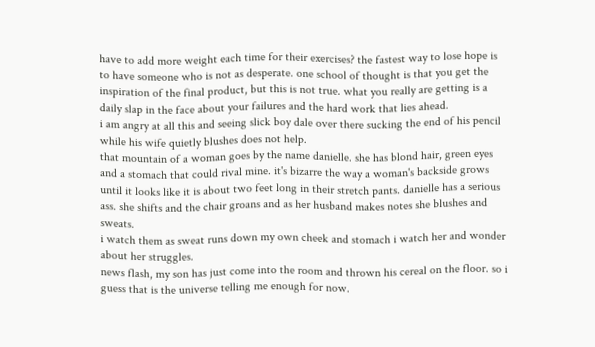have to add more weight each time for their exercises? the fastest way to lose hope is to have someone who is not as desperate. one school of thought is that you get the inspiration of the final product, but this is not true. what you really are getting is a daily slap in the face about your failures and the hard work that lies ahead.
i am angry at all this and seeing slick boy dale over there sucking the end of his pencil while his wife quietly blushes does not help.
that mountain of a woman goes by the name danielle. she has blond hair, green eyes and a stomach that could rival mine. it's bizarre the way a woman's backside grows until it looks like it is about two feet long in their stretch pants. danielle has a serious ass. she shifts and the chair groans and as her husband makes notes she blushes and sweats.
i watch them as sweat runs down my own cheek and stomach i watch her and wonder about her struggles.
news flash, my son has just come into the room and thrown his cereal on the floor. so i guess that is the universe telling me enough for now.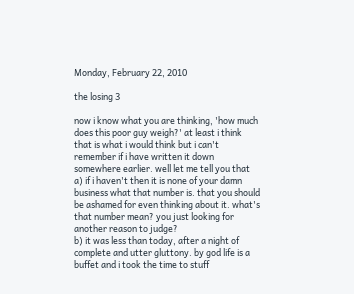Monday, February 22, 2010

the losing 3

now i know what you are thinking, 'how much does this poor guy weigh?' at least i think that is what i would think but i can't remember if i have written it down somewhere earlier. well let me tell you that
a) if i haven't then it is none of your damn business what that number is. that you should be ashamed for even thinking about it. what's that number mean? you just looking for another reason to judge?
b) it was less than today, after a night of complete and utter gluttony. by god life is a buffet and i took the time to stuff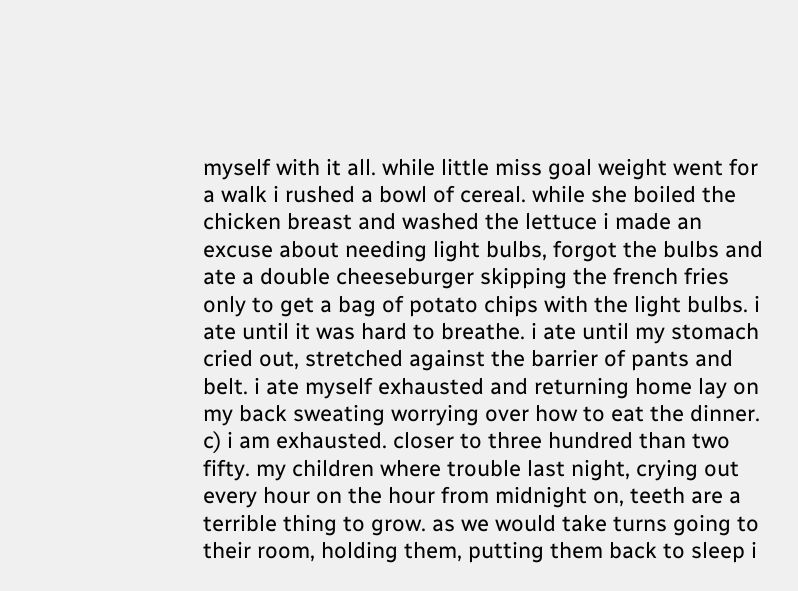myself with it all. while little miss goal weight went for a walk i rushed a bowl of cereal. while she boiled the chicken breast and washed the lettuce i made an excuse about needing light bulbs, forgot the bulbs and ate a double cheeseburger skipping the french fries only to get a bag of potato chips with the light bulbs. i ate until it was hard to breathe. i ate until my stomach cried out, stretched against the barrier of pants and belt. i ate myself exhausted and returning home lay on my back sweating worrying over how to eat the dinner.
c) i am exhausted. closer to three hundred than two fifty. my children where trouble last night, crying out every hour on the hour from midnight on, teeth are a terrible thing to grow. as we would take turns going to their room, holding them, putting them back to sleep i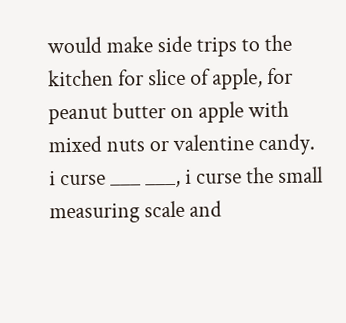would make side trips to the kitchen for slice of apple, for peanut butter on apple with mixed nuts or valentine candy.
i curse ___ ___, i curse the small measuring scale and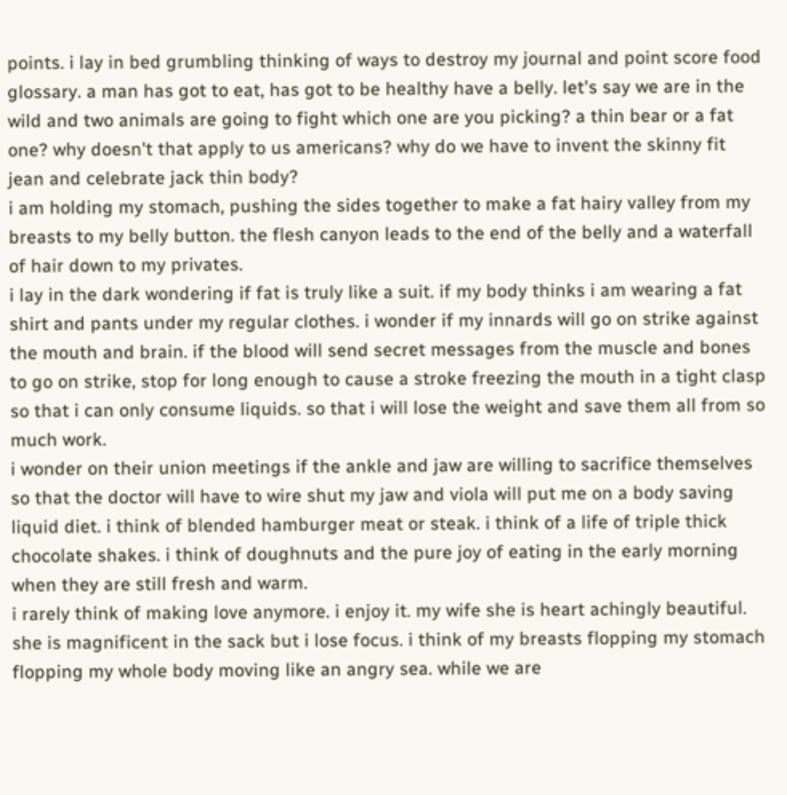points. i lay in bed grumbling thinking of ways to destroy my journal and point score food glossary. a man has got to eat, has got to be healthy have a belly. let's say we are in the wild and two animals are going to fight which one are you picking? a thin bear or a fat one? why doesn't that apply to us americans? why do we have to invent the skinny fit jean and celebrate jack thin body?
i am holding my stomach, pushing the sides together to make a fat hairy valley from my breasts to my belly button. the flesh canyon leads to the end of the belly and a waterfall of hair down to my privates.
i lay in the dark wondering if fat is truly like a suit. if my body thinks i am wearing a fat shirt and pants under my regular clothes. i wonder if my innards will go on strike against the mouth and brain. if the blood will send secret messages from the muscle and bones to go on strike, stop for long enough to cause a stroke freezing the mouth in a tight clasp so that i can only consume liquids. so that i will lose the weight and save them all from so much work.
i wonder on their union meetings if the ankle and jaw are willing to sacrifice themselves so that the doctor will have to wire shut my jaw and viola will put me on a body saving liquid diet. i think of blended hamburger meat or steak. i think of a life of triple thick chocolate shakes. i think of doughnuts and the pure joy of eating in the early morning when they are still fresh and warm.
i rarely think of making love anymore. i enjoy it. my wife she is heart achingly beautiful. she is magnificent in the sack but i lose focus. i think of my breasts flopping my stomach flopping my whole body moving like an angry sea. while we are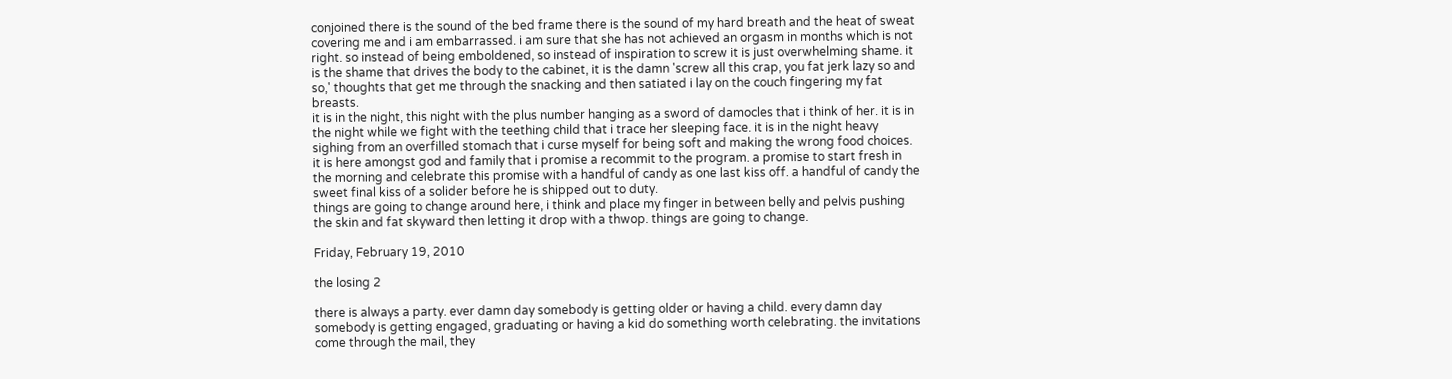conjoined there is the sound of the bed frame there is the sound of my hard breath and the heat of sweat covering me and i am embarrassed. i am sure that she has not achieved an orgasm in months which is not right. so instead of being emboldened, so instead of inspiration to screw it is just overwhelming shame. it is the shame that drives the body to the cabinet, it is the damn 'screw all this crap, you fat jerk lazy so and so,' thoughts that get me through the snacking and then satiated i lay on the couch fingering my fat breasts.
it is in the night, this night with the plus number hanging as a sword of damocles that i think of her. it is in the night while we fight with the teething child that i trace her sleeping face. it is in the night heavy sighing from an overfilled stomach that i curse myself for being soft and making the wrong food choices. it is here amongst god and family that i promise a recommit to the program. a promise to start fresh in the morning and celebrate this promise with a handful of candy as one last kiss off. a handful of candy the sweet final kiss of a solider before he is shipped out to duty.
things are going to change around here, i think and place my finger in between belly and pelvis pushing the skin and fat skyward then letting it drop with a thwop. things are going to change.

Friday, February 19, 2010

the losing 2

there is always a party. ever damn day somebody is getting older or having a child. every damn day somebody is getting engaged, graduating or having a kid do something worth celebrating. the invitations come through the mail, they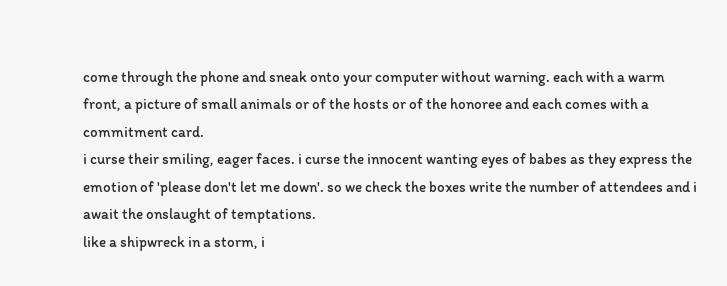come through the phone and sneak onto your computer without warning. each with a warm front, a picture of small animals or of the hosts or of the honoree and each comes with a commitment card.
i curse their smiling, eager faces. i curse the innocent wanting eyes of babes as they express the emotion of 'please don't let me down'. so we check the boxes write the number of attendees and i await the onslaught of temptations.
like a shipwreck in a storm, i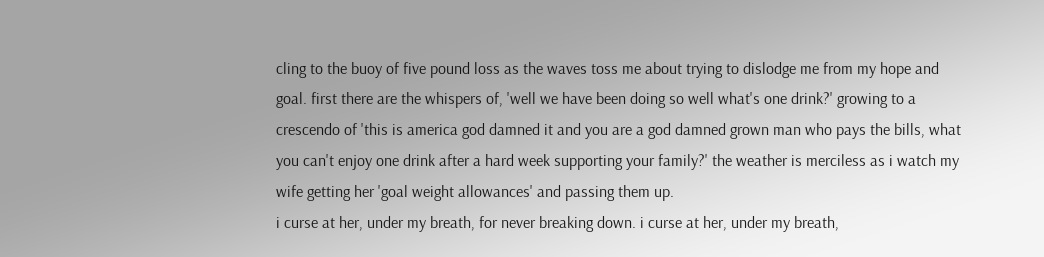cling to the buoy of five pound loss as the waves toss me about trying to dislodge me from my hope and goal. first there are the whispers of, 'well we have been doing so well what's one drink?' growing to a crescendo of 'this is america god damned it and you are a god damned grown man who pays the bills, what you can't enjoy one drink after a hard week supporting your family?' the weather is merciless as i watch my wife getting her 'goal weight allowances' and passing them up.
i curse at her, under my breath, for never breaking down. i curse at her, under my breath,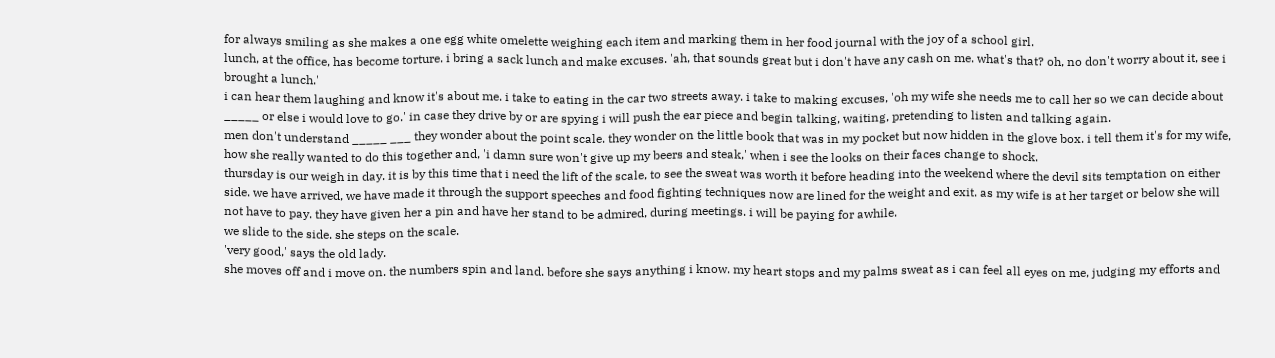for always smiling as she makes a one egg white omelette weighing each item and marking them in her food journal with the joy of a school girl.
lunch, at the office, has become torture. i bring a sack lunch and make excuses. 'ah, that sounds great but i don't have any cash on me. what's that? oh, no don't worry about it, see i brought a lunch.'
i can hear them laughing and know it's about me. i take to eating in the car two streets away. i take to making excuses, 'oh my wife she needs me to call her so we can decide about _____ or else i would love to go.' in case they drive by or are spying i will push the ear piece and begin talking, waiting, pretending to listen and talking again.
men don't understand _____ ___ they wonder about the point scale. they wonder on the little book that was in my pocket but now hidden in the glove box. i tell them it's for my wife, how she really wanted to do this together and, 'i damn sure won't give up my beers and steak,' when i see the looks on their faces change to shock.
thursday is our weigh in day. it is by this time that i need the lift of the scale, to see the sweat was worth it before heading into the weekend where the devil sits temptation on either side. we have arrived, we have made it through the support speeches and food fighting techniques now are lined for the weight and exit. as my wife is at her target or below she will not have to pay. they have given her a pin and have her stand to be admired, during meetings. i will be paying for awhile.
we slide to the side. she steps on the scale.
'very good,' says the old lady.
she moves off and i move on. the numbers spin and land. before she says anything i know. my heart stops and my palms sweat as i can feel all eyes on me, judging my efforts and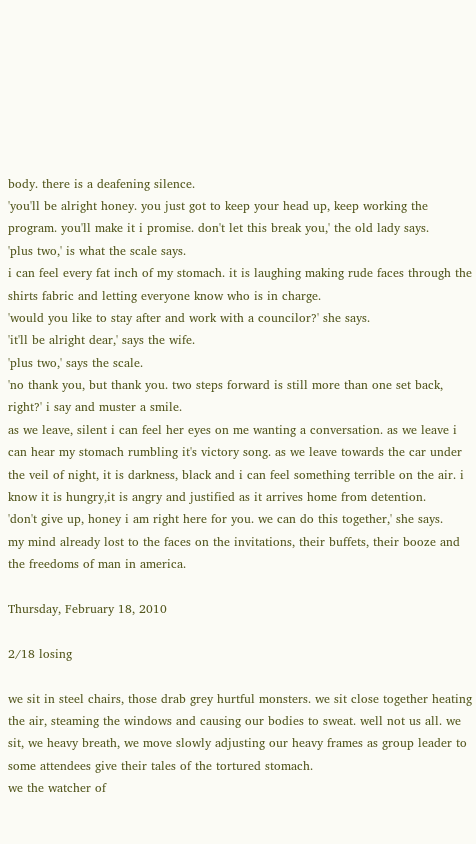body. there is a deafening silence.
'you'll be alright honey. you just got to keep your head up, keep working the program. you'll make it i promise. don't let this break you,' the old lady says.
'plus two,' is what the scale says.
i can feel every fat inch of my stomach. it is laughing making rude faces through the shirts fabric and letting everyone know who is in charge.
'would you like to stay after and work with a councilor?' she says.
'it'll be alright dear,' says the wife.
'plus two,' says the scale.
'no thank you, but thank you. two steps forward is still more than one set back, right?' i say and muster a smile.
as we leave, silent i can feel her eyes on me wanting a conversation. as we leave i can hear my stomach rumbling it's victory song. as we leave towards the car under the veil of night, it is darkness, black and i can feel something terrible on the air. i know it is hungry,it is angry and justified as it arrives home from detention.
'don't give up, honey i am right here for you. we can do this together,' she says.
my mind already lost to the faces on the invitations, their buffets, their booze and the freedoms of man in america.

Thursday, February 18, 2010

2/18 losing

we sit in steel chairs, those drab grey hurtful monsters. we sit close together heating the air, steaming the windows and causing our bodies to sweat. well not us all. we sit, we heavy breath, we move slowly adjusting our heavy frames as group leader to some attendees give their tales of the tortured stomach.
we the watcher of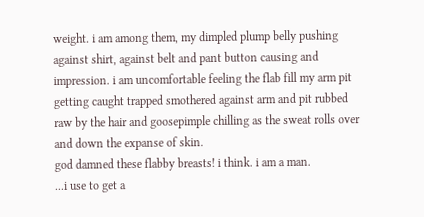weight. i am among them, my dimpled plump belly pushing against shirt, against belt and pant button causing and impression. i am uncomfortable feeling the flab fill my arm pit getting caught trapped smothered against arm and pit rubbed raw by the hair and goosepimple chilling as the sweat rolls over and down the expanse of skin.
god damned these flabby breasts! i think. i am a man.
...i use to get a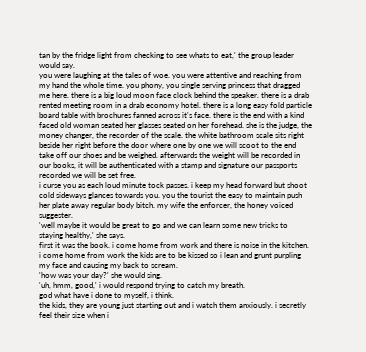tan by the fridge light from checking to see whats to eat,' the group leader would say.
you were laughing at the tales of woe. you were attentive and reaching from my hand the whole time. you phony, you single serving princess that dragged me here. there is a big loud moon face clock behind the speaker. there is a drab rented meeting room in a drab economy hotel. there is a long easy fold particle board table with brochures fanned across it's face. there is the end with a kind faced old woman seated her glasses seated on her forehead. she is the judge, the money changer, the recorder of the scale. the white bathroom scale sits right beside her right before the door where one by one we will scoot to the end take off our shoes and be weighed. afterwards the weight will be recorded in our books, it will be authenticated with a stamp and signature our passports recorded we will be set free.
i curse you as each loud minute tock passes. i keep my head forward but shoot cold sideways glances towards you. you the tourist the easy to maintain push her plate away regular body bitch. my wife the enforcer, the honey voiced suggester.
'well maybe it would be great to go and we can learn some new tricks to staying healthy,' she says.
first it was the book. i come home from work and there is noise in the kitchen. i come home from work the kids are to be kissed so i lean and grunt purpling my face and causing my back to scream.
'how was your day?' she would sing.
'uh, hmm, good,' i would respond trying to catch my breath.
god what have i done to myself, i think.
the kids, they are young just starting out and i watch them anxiously. i secretly feel their size when i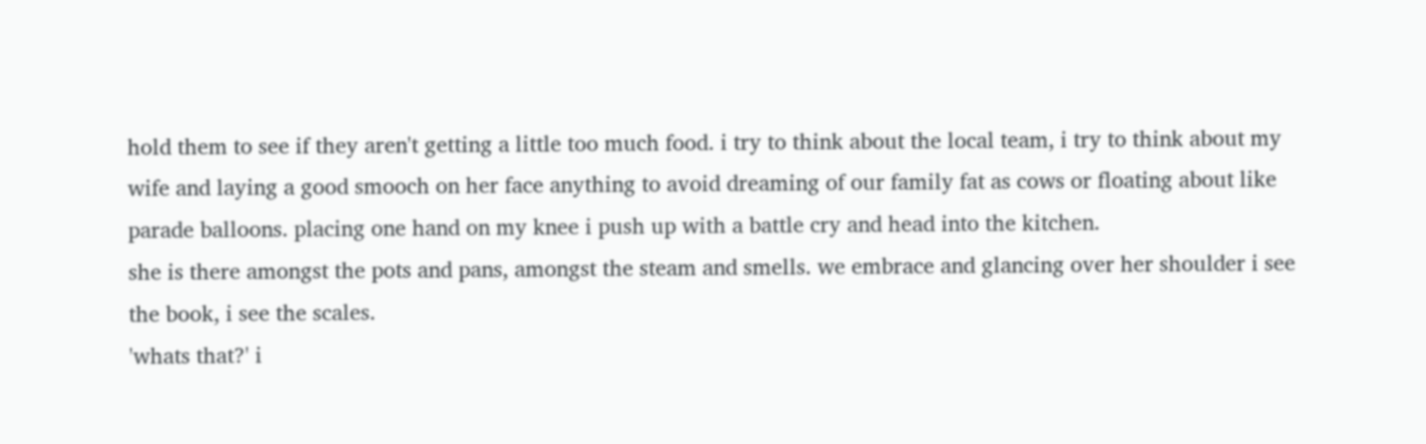hold them to see if they aren't getting a little too much food. i try to think about the local team, i try to think about my wife and laying a good smooch on her face anything to avoid dreaming of our family fat as cows or floating about like parade balloons. placing one hand on my knee i push up with a battle cry and head into the kitchen.
she is there amongst the pots and pans, amongst the steam and smells. we embrace and glancing over her shoulder i see the book, i see the scales.
'whats that?' i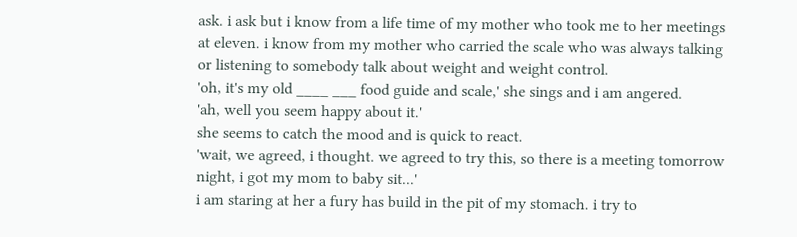ask. i ask but i know from a life time of my mother who took me to her meetings at eleven. i know from my mother who carried the scale who was always talking or listening to somebody talk about weight and weight control.
'oh, it's my old ____ ___ food guide and scale,' she sings and i am angered.
'ah, well you seem happy about it.'
she seems to catch the mood and is quick to react.
'wait, we agreed, i thought. we agreed to try this, so there is a meeting tomorrow night, i got my mom to baby sit...'
i am staring at her a fury has build in the pit of my stomach. i try to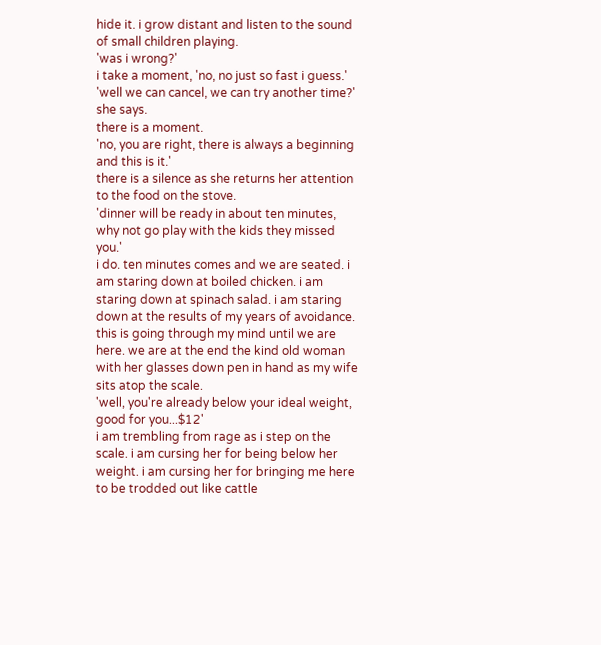hide it. i grow distant and listen to the sound of small children playing.
'was i wrong?'
i take a moment, 'no, no just so fast i guess.'
'well we can cancel, we can try another time?' she says.
there is a moment.
'no, you are right, there is always a beginning and this is it.'
there is a silence as she returns her attention to the food on the stove.
'dinner will be ready in about ten minutes, why not go play with the kids they missed you.'
i do. ten minutes comes and we are seated. i am staring down at boiled chicken. i am staring down at spinach salad. i am staring down at the results of my years of avoidance.
this is going through my mind until we are here. we are at the end the kind old woman with her glasses down pen in hand as my wife sits atop the scale.
'well, you're already below your ideal weight, good for you...$12'
i am trembling from rage as i step on the scale. i am cursing her for being below her weight. i am cursing her for bringing me here to be trodded out like cattle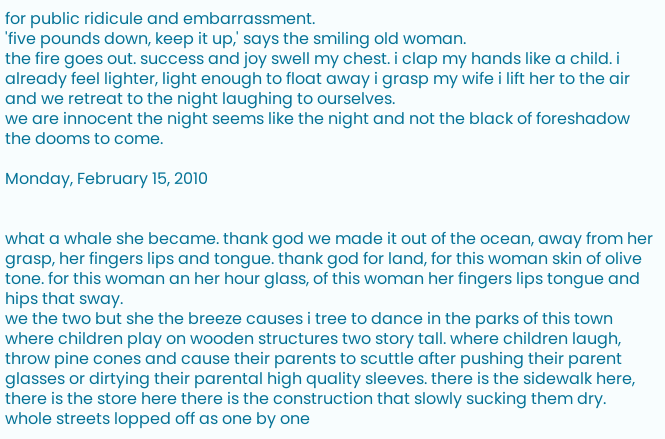for public ridicule and embarrassment.
'five pounds down, keep it up,' says the smiling old woman.
the fire goes out. success and joy swell my chest. i clap my hands like a child. i already feel lighter, light enough to float away i grasp my wife i lift her to the air and we retreat to the night laughing to ourselves.
we are innocent the night seems like the night and not the black of foreshadow the dooms to come.

Monday, February 15, 2010


what a whale she became. thank god we made it out of the ocean, away from her grasp, her fingers lips and tongue. thank god for land, for this woman skin of olive tone. for this woman an her hour glass, of this woman her fingers lips tongue and hips that sway.
we the two but she the breeze causes i tree to dance in the parks of this town where children play on wooden structures two story tall. where children laugh, throw pine cones and cause their parents to scuttle after pushing their parent glasses or dirtying their parental high quality sleeves. there is the sidewalk here, there is the store here there is the construction that slowly sucking them dry. whole streets lopped off as one by one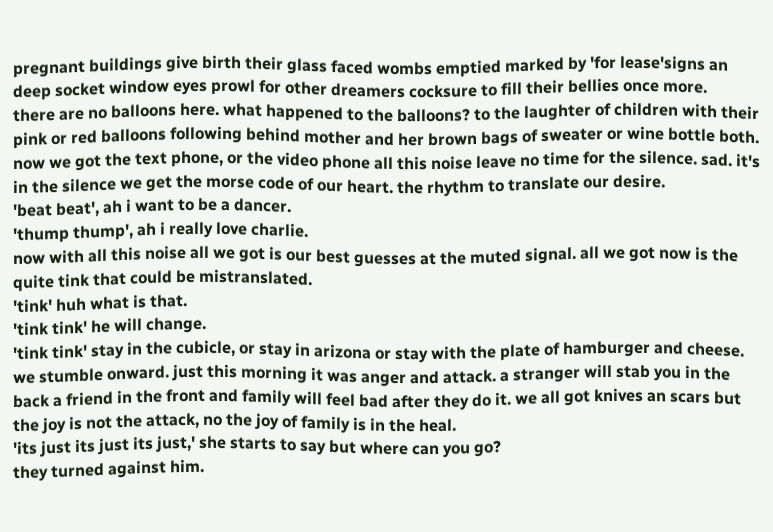pregnant buildings give birth their glass faced wombs emptied marked by 'for lease'signs an deep socket window eyes prowl for other dreamers cocksure to fill their bellies once more.
there are no balloons here. what happened to the balloons? to the laughter of children with their pink or red balloons following behind mother and her brown bags of sweater or wine bottle both. now we got the text phone, or the video phone all this noise leave no time for the silence. sad. it's in the silence we get the morse code of our heart. the rhythm to translate our desire.
'beat beat', ah i want to be a dancer.
'thump thump', ah i really love charlie.
now with all this noise all we got is our best guesses at the muted signal. all we got now is the quite tink that could be mistranslated.
'tink' huh what is that.
'tink tink' he will change.
'tink tink' stay in the cubicle, or stay in arizona or stay with the plate of hamburger and cheese.
we stumble onward. just this morning it was anger and attack. a stranger will stab you in the back a friend in the front and family will feel bad after they do it. we all got knives an scars but the joy is not the attack, no the joy of family is in the heal.
'its just its just its just,' she starts to say but where can you go?
they turned against him.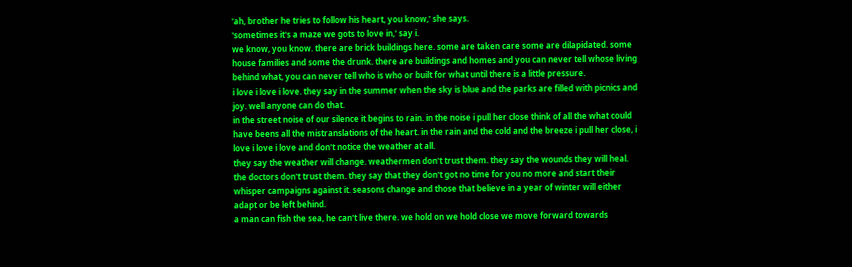'ah, brother he tries to follow his heart, you know,' she says.
'sometimes it's a maze we gots to love in,' say i.
we know, you know. there are brick buildings here. some are taken care some are dilapidated. some house families and some the drunk. there are buildings and homes and you can never tell whose living behind what, you can never tell who is who or built for what until there is a little pressure.
i love i love i love. they say in the summer when the sky is blue and the parks are filled with picnics and joy. well anyone can do that.
in the street noise of our silence it begins to rain. in the noise i pull her close think of all the what could have beens all the mistranslations of the heart. in the rain and the cold and the breeze i pull her close, i love i love i love and don't notice the weather at all.
they say the weather will change. weathermen don't trust them. they say the wounds they will heal. the doctors don't trust them. they say that they don't got no time for you no more and start their whisper campaigns against it. seasons change and those that believe in a year of winter will either adapt or be left behind.
a man can fish the sea, he can't live there. we hold on we hold close we move forward towards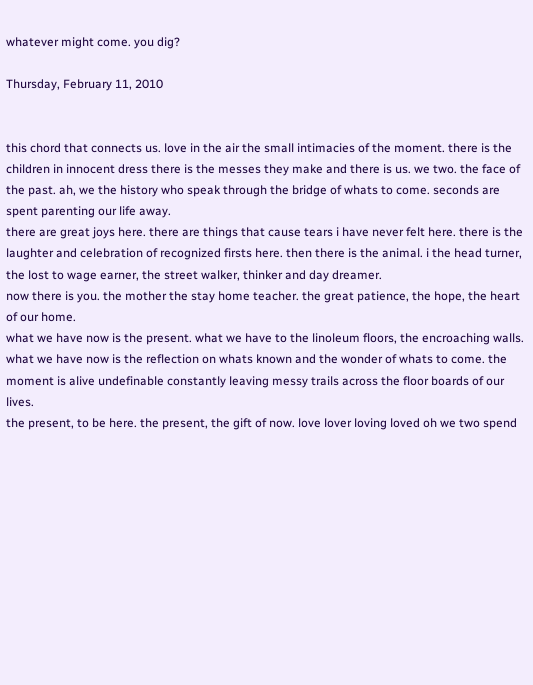whatever might come. you dig?

Thursday, February 11, 2010


this chord that connects us. love in the air the small intimacies of the moment. there is the children in innocent dress there is the messes they make and there is us. we two. the face of the past. ah, we the history who speak through the bridge of whats to come. seconds are spent parenting our life away.
there are great joys here. there are things that cause tears i have never felt here. there is the laughter and celebration of recognized firsts here. then there is the animal. i the head turner, the lost to wage earner, the street walker, thinker and day dreamer.
now there is you. the mother the stay home teacher. the great patience, the hope, the heart of our home.
what we have now is the present. what we have to the linoleum floors, the encroaching walls. what we have now is the reflection on whats known and the wonder of whats to come. the moment is alive undefinable constantly leaving messy trails across the floor boards of our lives.
the present, to be here. the present, the gift of now. love lover loving loved oh we two spend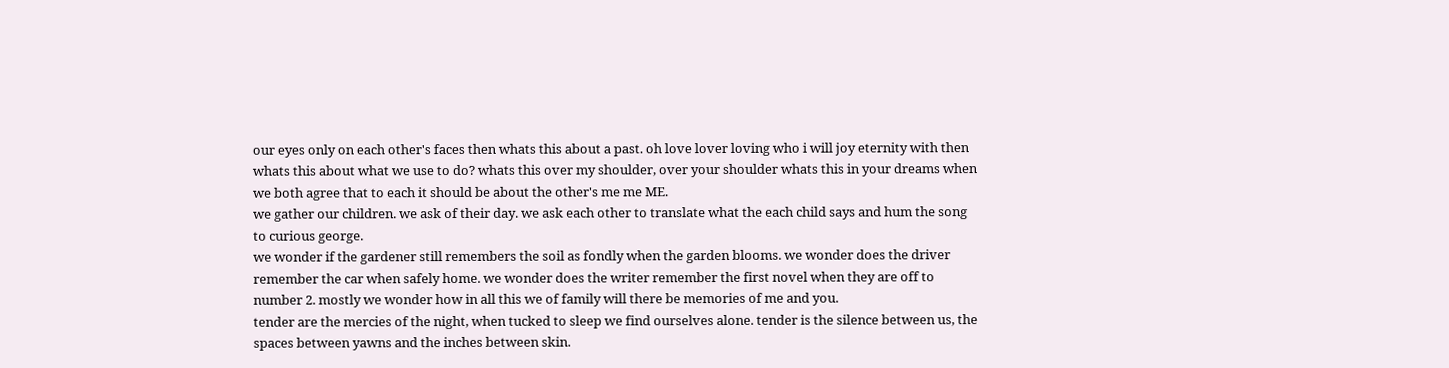our eyes only on each other's faces then whats this about a past. oh love lover loving who i will joy eternity with then whats this about what we use to do? whats this over my shoulder, over your shoulder whats this in your dreams when we both agree that to each it should be about the other's me me ME.
we gather our children. we ask of their day. we ask each other to translate what the each child says and hum the song to curious george.
we wonder if the gardener still remembers the soil as fondly when the garden blooms. we wonder does the driver remember the car when safely home. we wonder does the writer remember the first novel when they are off to number 2. mostly we wonder how in all this we of family will there be memories of me and you.
tender are the mercies of the night, when tucked to sleep we find ourselves alone. tender is the silence between us, the spaces between yawns and the inches between skin.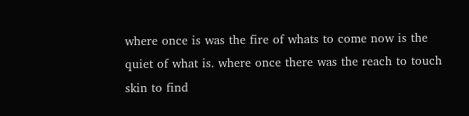where once is was the fire of whats to come now is the quiet of what is. where once there was the reach to touch skin to find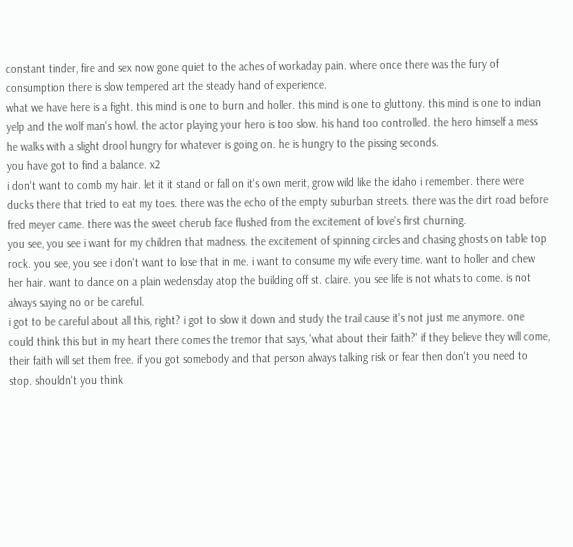constant tinder, fire and sex now gone quiet to the aches of workaday pain. where once there was the fury of consumption there is slow tempered art the steady hand of experience.
what we have here is a fight. this mind is one to burn and holler. this mind is one to gluttony. this mind is one to indian yelp and the wolf man's howl. the actor playing your hero is too slow. his hand too controlled. the hero himself a mess he walks with a slight drool hungry for whatever is going on. he is hungry to the pissing seconds.
you have got to find a balance. x2
i don't want to comb my hair. let it it stand or fall on it's own merit, grow wild like the idaho i remember. there were ducks there that tried to eat my toes. there was the echo of the empty suburban streets. there was the dirt road before fred meyer came. there was the sweet cherub face flushed from the excitement of love's first churning.
you see, you see i want for my children that madness. the excitement of spinning circles and chasing ghosts on table top rock. you see, you see i don't want to lose that in me. i want to consume my wife every time. want to holler and chew her hair. want to dance on a plain wedensday atop the building off st. claire. you see life is not whats to come. is not always saying no or be careful.
i got to be careful about all this, right? i got to slow it down and study the trail cause it's not just me anymore. one could think this but in my heart there comes the tremor that says, 'what about their faith?' if they believe they will come, their faith will set them free. if you got somebody and that person always talking risk or fear then don't you need to stop. shouldn't you think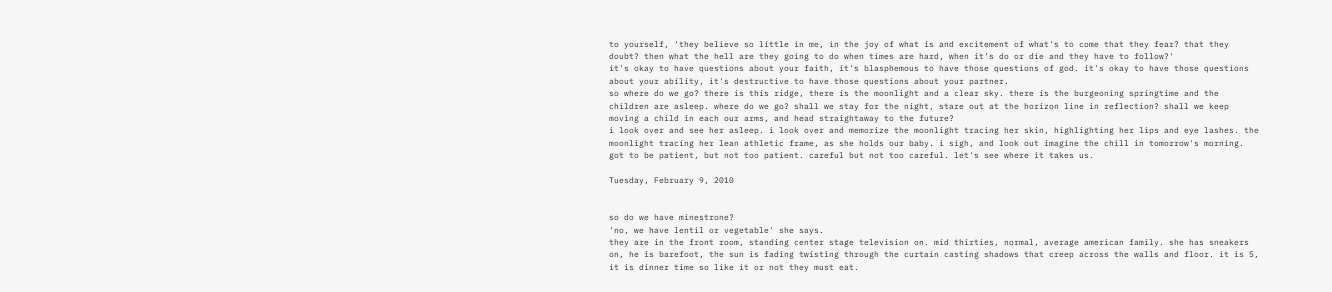to yourself, 'they believe so little in me, in the joy of what is and excitement of what's to come that they fear? that they doubt? then what the hell are they going to do when times are hard, when it's do or die and they have to follow?'
it's okay to have questions about your faith, it's blasphemous to have those questions of god. it's okay to have those questions about your ability, it's destructive to have those questions about your partner.
so where do we go? there is this ridge, there is the moonlight and a clear sky. there is the burgeoning springtime and the children are asleep. where do we go? shall we stay for the night, stare out at the horizon line in reflection? shall we keep moving a child in each our arms, and head straightaway to the future?
i look over and see her asleep. i look over and memorize the moonlight tracing her skin, highlighting her lips and eye lashes. the moonlight tracing her lean athletic frame, as she holds our baby. i sigh, and look out imagine the chill in tomorrow's morning.
got to be patient, but not too patient. careful but not too careful. let's see where it takes us.

Tuesday, February 9, 2010


so do we have minestrone?
'no, we have lentil or vegetable' she says.
they are in the front room, standing center stage television on. mid thirties, normal, average american family. she has sneakers on, he is barefoot, the sun is fading twisting through the curtain casting shadows that creep across the walls and floor. it is 5, it is dinner time so like it or not they must eat.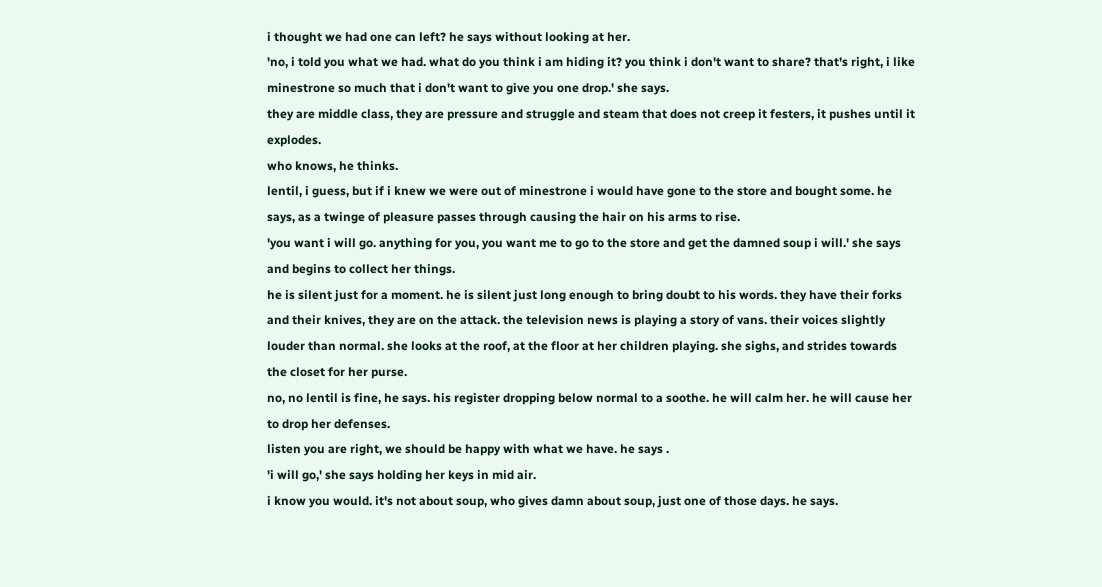i thought we had one can left? he says without looking at her.
'no, i told you what we had. what do you think i am hiding it? you think i don't want to share? that's right, i like minestrone so much that i don't want to give you one drop.' she says.
they are middle class, they are pressure and struggle and steam that does not creep it festers, it pushes until it explodes.
who knows, he thinks.
lentil, i guess, but if i knew we were out of minestrone i would have gone to the store and bought some. he says, as a twinge of pleasure passes through causing the hair on his arms to rise.
'you want i will go. anything for you, you want me to go to the store and get the damned soup i will.' she says and begins to collect her things.
he is silent just for a moment. he is silent just long enough to bring doubt to his words. they have their forks and their knives, they are on the attack. the television news is playing a story of vans. their voices slightly louder than normal. she looks at the roof, at the floor at her children playing. she sighs, and strides towards the closet for her purse.
no, no lentil is fine, he says. his register dropping below normal to a soothe. he will calm her. he will cause her to drop her defenses.
listen you are right, we should be happy with what we have. he says .
'i will go,' she says holding her keys in mid air.
i know you would. it's not about soup, who gives damn about soup, just one of those days. he says.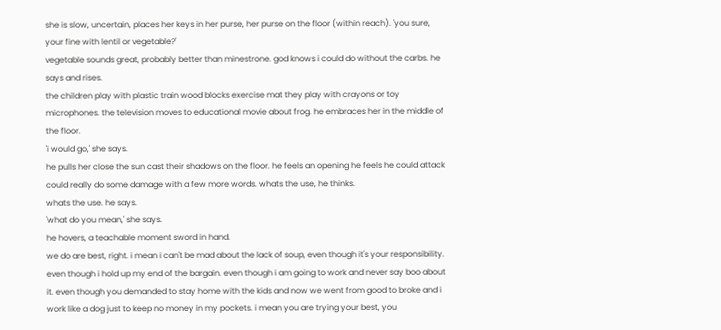she is slow, uncertain, places her keys in her purse, her purse on the floor (within reach). 'you sure, your fine with lentil or vegetable?'
vegetable sounds great, probably better than minestrone. god knows i could do without the carbs. he says and rises.
the children play with plastic train wood blocks exercise mat they play with crayons or toy microphones. the television moves to educational movie about frog. he embraces her in the middle of the floor.
'i would go,' she says.
he pulls her close the sun cast their shadows on the floor. he feels an opening he feels he could attack could really do some damage with a few more words. whats the use, he thinks.
whats the use. he says.
'what do you mean,' she says.
he hovers, a teachable moment sword in hand.
we do are best, right. i mean i can't be mad about the lack of soup, even though it's your responsibility. even though i hold up my end of the bargain. even though i am going to work and never say boo about it. even though you demanded to stay home with the kids and now we went from good to broke and i work like a dog just to keep no money in my pockets. i mean you are trying your best, you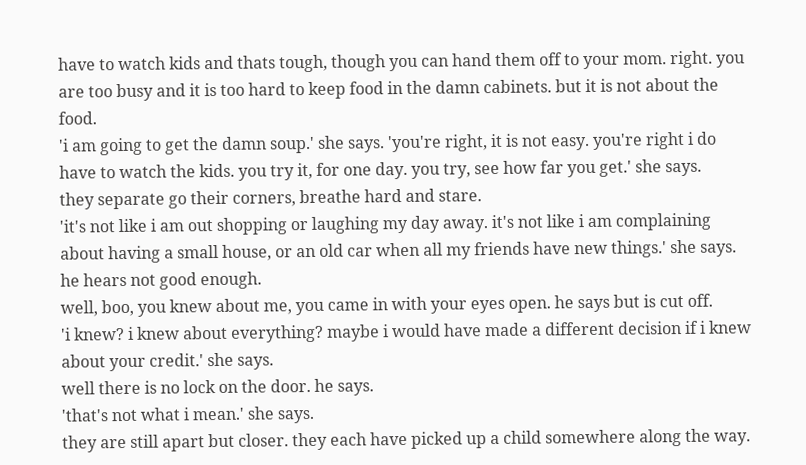have to watch kids and thats tough, though you can hand them off to your mom. right. you are too busy and it is too hard to keep food in the damn cabinets. but it is not about the food.
'i am going to get the damn soup.' she says. 'you're right, it is not easy. you're right i do have to watch the kids. you try it, for one day. you try, see how far you get.' she says.
they separate go their corners, breathe hard and stare.
'it's not like i am out shopping or laughing my day away. it's not like i am complaining about having a small house, or an old car when all my friends have new things.' she says.
he hears not good enough.
well, boo, you knew about me, you came in with your eyes open. he says but is cut off.
'i knew? i knew about everything? maybe i would have made a different decision if i knew about your credit.' she says.
well there is no lock on the door. he says.
'that's not what i mean.' she says.
they are still apart but closer. they each have picked up a child somewhere along the way.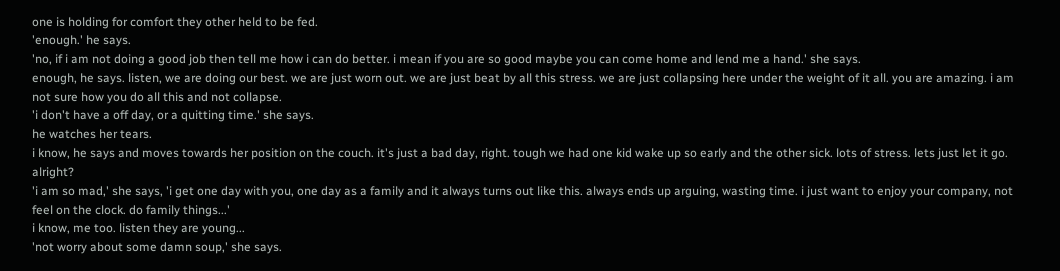one is holding for comfort they other held to be fed.
'enough.' he says.
'no, if i am not doing a good job then tell me how i can do better. i mean if you are so good maybe you can come home and lend me a hand.' she says.
enough, he says. listen, we are doing our best. we are just worn out. we are just beat by all this stress. we are just collapsing here under the weight of it all. you are amazing. i am not sure how you do all this and not collapse.
'i don't have a off day, or a quitting time.' she says.
he watches her tears.
i know, he says and moves towards her position on the couch. it's just a bad day, right. tough we had one kid wake up so early and the other sick. lots of stress. lets just let it go. alright?
'i am so mad,' she says, 'i get one day with you, one day as a family and it always turns out like this. always ends up arguing, wasting time. i just want to enjoy your company, not feel on the clock. do family things...'
i know, me too. listen they are young...
'not worry about some damn soup,' she says.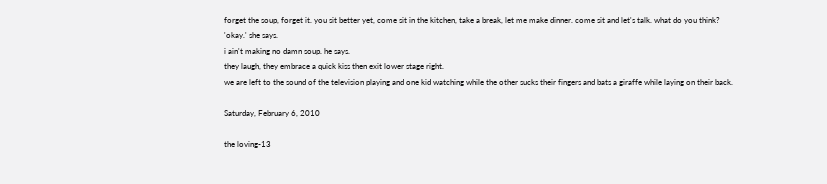forget the soup, forget it. you sit better yet, come sit in the kitchen, take a break, let me make dinner. come sit and let's talk. what do you think?
'okay.' she says.
i ain't making no damn soup. he says.
they laugh, they embrace a quick kiss then exit lower stage right.
we are left to the sound of the television playing and one kid watching while the other sucks their fingers and bats a giraffe while laying on their back.

Saturday, February 6, 2010

the loving-13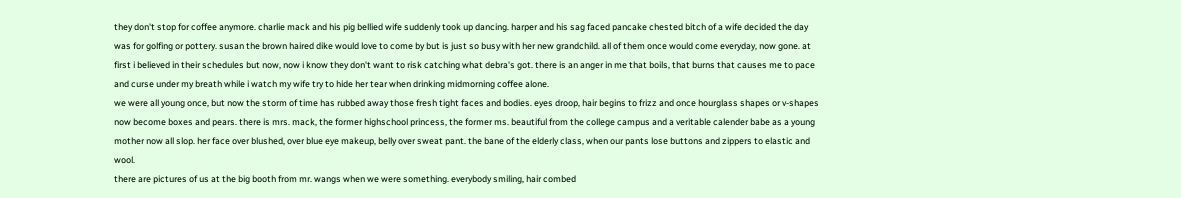they don't stop for coffee anymore. charlie mack and his pig bellied wife suddenly took up dancing. harper and his sag faced pancake chested bitch of a wife decided the day was for golfing or pottery. susan the brown haired dike would love to come by but is just so busy with her new grandchild. all of them once would come everyday, now gone. at first i believed in their schedules but now, now i know they don't want to risk catching what debra's got. there is an anger in me that boils, that burns that causes me to pace and curse under my breath while i watch my wife try to hide her tear when drinking midmorning coffee alone.
we were all young once, but now the storm of time has rubbed away those fresh tight faces and bodies. eyes droop, hair begins to frizz and once hourglass shapes or v-shapes now become boxes and pears. there is mrs. mack, the former highschool princess, the former ms. beautiful from the college campus and a veritable calender babe as a young mother now all slop. her face over blushed, over blue eye makeup, belly over sweat pant. the bane of the elderly class, when our pants lose buttons and zippers to elastic and wool.
there are pictures of us at the big booth from mr. wangs when we were something. everybody smiling, hair combed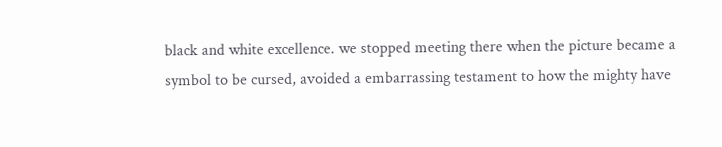black and white excellence. we stopped meeting there when the picture became a symbol to be cursed, avoided a embarrassing testament to how the mighty have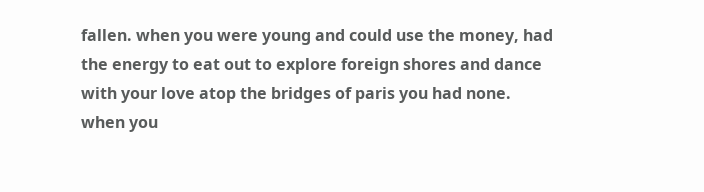fallen. when you were young and could use the money, had the energy to eat out to explore foreign shores and dance with your love atop the bridges of paris you had none. when you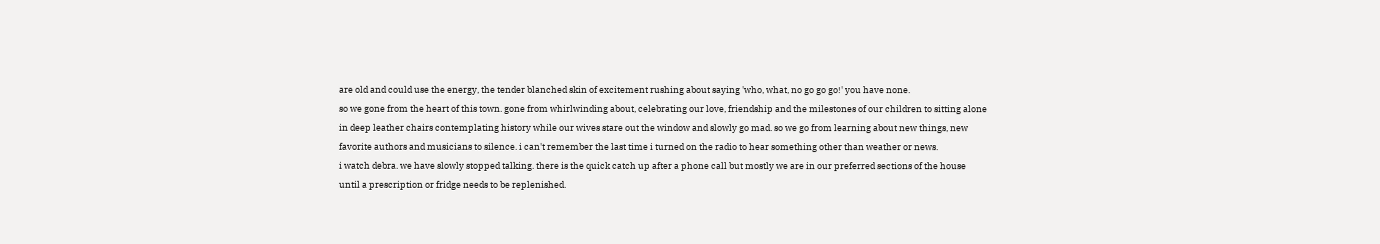are old and could use the energy, the tender blanched skin of excitement rushing about saying 'who, what, no go go go!' you have none.
so we gone from the heart of this town. gone from whirlwinding about, celebrating our love, friendship and the milestones of our children to sitting alone in deep leather chairs contemplating history while our wives stare out the window and slowly go mad. so we go from learning about new things, new favorite authors and musicians to silence. i can't remember the last time i turned on the radio to hear something other than weather or news.
i watch debra. we have slowly stopped talking. there is the quick catch up after a phone call but mostly we are in our preferred sections of the house until a prescription or fridge needs to be replenished.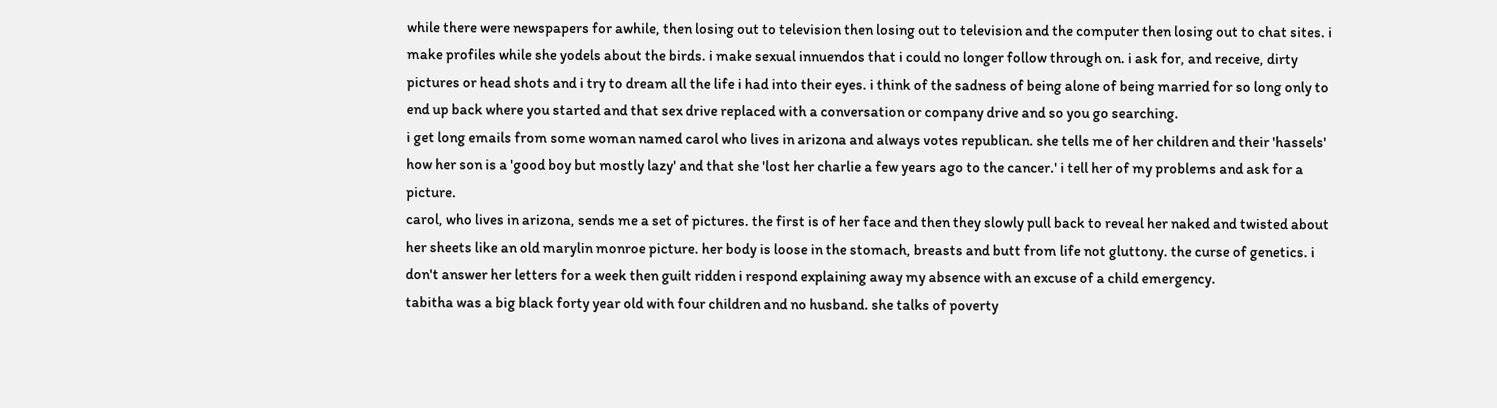while there were newspapers for awhile, then losing out to television then losing out to television and the computer then losing out to chat sites. i make profiles while she yodels about the birds. i make sexual innuendos that i could no longer follow through on. i ask for, and receive, dirty pictures or head shots and i try to dream all the life i had into their eyes. i think of the sadness of being alone of being married for so long only to end up back where you started and that sex drive replaced with a conversation or company drive and so you go searching.
i get long emails from some woman named carol who lives in arizona and always votes republican. she tells me of her children and their 'hassels' how her son is a 'good boy but mostly lazy' and that she 'lost her charlie a few years ago to the cancer.' i tell her of my problems and ask for a picture.
carol, who lives in arizona, sends me a set of pictures. the first is of her face and then they slowly pull back to reveal her naked and twisted about her sheets like an old marylin monroe picture. her body is loose in the stomach, breasts and butt from life not gluttony. the curse of genetics. i don't answer her letters for a week then guilt ridden i respond explaining away my absence with an excuse of a child emergency.
tabitha was a big black forty year old with four children and no husband. she talks of poverty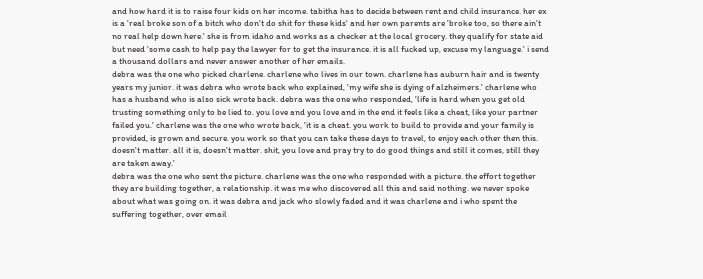and how hard it is to raise four kids on her income. tabitha has to decide between rent and child insurance. her ex is a 'real broke son of a bitch who don't do shit for these kids' and her own parents are 'broke too, so there ain't no real help down here.' she is from idaho and works as a checker at the local grocery. they qualify for state aid but need 'some cash to help pay the lawyer for to get the insurance. it is all fucked up, excuse my language.' i send a thousand dollars and never answer another of her emails.
debra was the one who picked charlene. charlene who lives in our town. charlene has auburn hair and is twenty years my junior. it was debra who wrote back who explained, 'my wife she is dying of alzheimers.' charlene who has a husband who is also sick wrote back. debra was the one who responded, 'life is hard when you get old trusting something only to be lied to. you love and you love and in the end it feels like a cheat, like your partner failed you.' charlene was the one who wrote back, 'it is a cheat. you work to build to provide and your family is provided, is grown and secure. you work so that you can take these days to travel, to enjoy each other then this. doesn't matter. all it is, doesn't matter. shit, you love and pray try to do good things and still it comes, still they are taken away.'
debra was the one who sent the picture. charlene was the one who responded with a picture. the effort together they are building together, a relationship. it was me who discovered all this and said nothing. we never spoke about what was going on. it was debra and jack who slowly faded and it was charlene and i who spent the suffering together, over email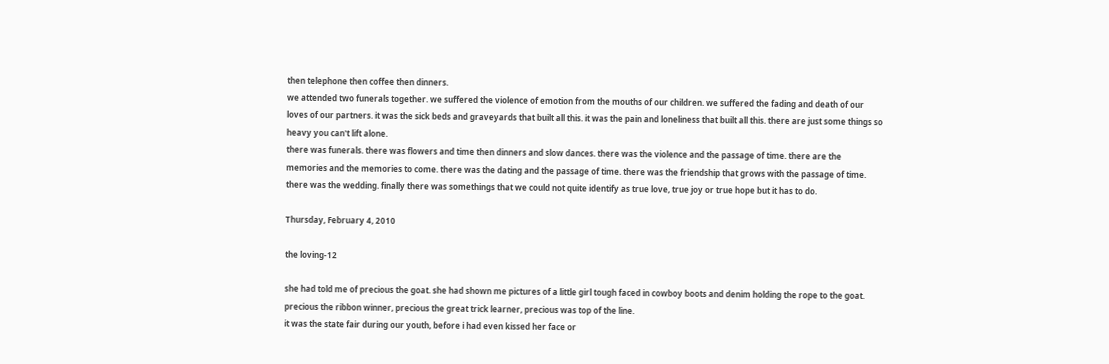then telephone then coffee then dinners.
we attended two funerals together. we suffered the violence of emotion from the mouths of our children. we suffered the fading and death of our loves of our partners. it was the sick beds and graveyards that built all this. it was the pain and loneliness that built all this. there are just some things so heavy you can't lift alone.
there was funerals. there was flowers and time then dinners and slow dances. there was the violence and the passage of time. there are the memories and the memories to come. there was the dating and the passage of time. there was the friendship that grows with the passage of time. there was the wedding. finally there was somethings that we could not quite identify as true love, true joy or true hope but it has to do.

Thursday, February 4, 2010

the loving-12

she had told me of precious the goat. she had shown me pictures of a little girl tough faced in cowboy boots and denim holding the rope to the goat. precious the ribbon winner, precious the great trick learner, precious was top of the line.
it was the state fair during our youth, before i had even kissed her face or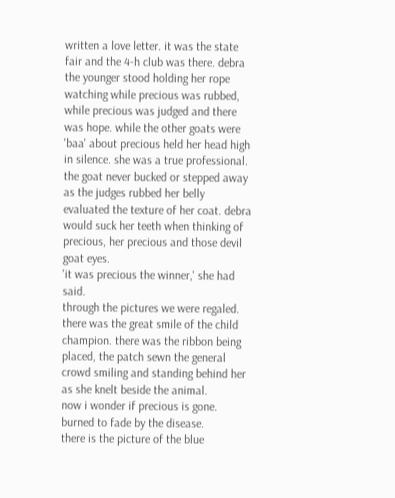written a love letter. it was the state fair and the 4-h club was there. debra the younger stood holding her rope watching while precious was rubbed, while precious was judged and there was hope. while the other goats were 'baa' about precious held her head high in silence. she was a true professional. the goat never bucked or stepped away as the judges rubbed her belly evaluated the texture of her coat. debra would suck her teeth when thinking of precious, her precious and those devil goat eyes.
'it was precious the winner,' she had said.
through the pictures we were regaled. there was the great smile of the child champion. there was the ribbon being placed, the patch sewn the general crowd smiling and standing behind her as she knelt beside the animal.
now i wonder if precious is gone. burned to fade by the disease.
there is the picture of the blue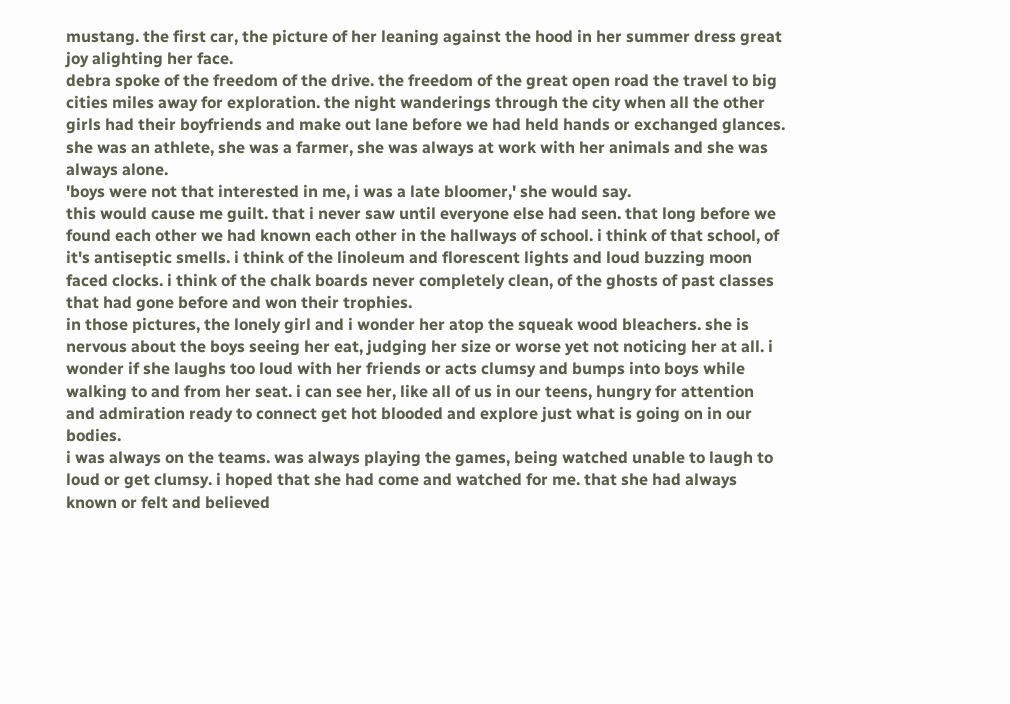mustang. the first car, the picture of her leaning against the hood in her summer dress great joy alighting her face.
debra spoke of the freedom of the drive. the freedom of the great open road the travel to big cities miles away for exploration. the night wanderings through the city when all the other girls had their boyfriends and make out lane before we had held hands or exchanged glances. she was an athlete, she was a farmer, she was always at work with her animals and she was always alone.
'boys were not that interested in me, i was a late bloomer,' she would say.
this would cause me guilt. that i never saw until everyone else had seen. that long before we found each other we had known each other in the hallways of school. i think of that school, of it's antiseptic smells. i think of the linoleum and florescent lights and loud buzzing moon faced clocks. i think of the chalk boards never completely clean, of the ghosts of past classes that had gone before and won their trophies.
in those pictures, the lonely girl and i wonder her atop the squeak wood bleachers. she is nervous about the boys seeing her eat, judging her size or worse yet not noticing her at all. i wonder if she laughs too loud with her friends or acts clumsy and bumps into boys while walking to and from her seat. i can see her, like all of us in our teens, hungry for attention and admiration ready to connect get hot blooded and explore just what is going on in our bodies.
i was always on the teams. was always playing the games, being watched unable to laugh to loud or get clumsy. i hoped that she had come and watched for me. that she had always known or felt and believed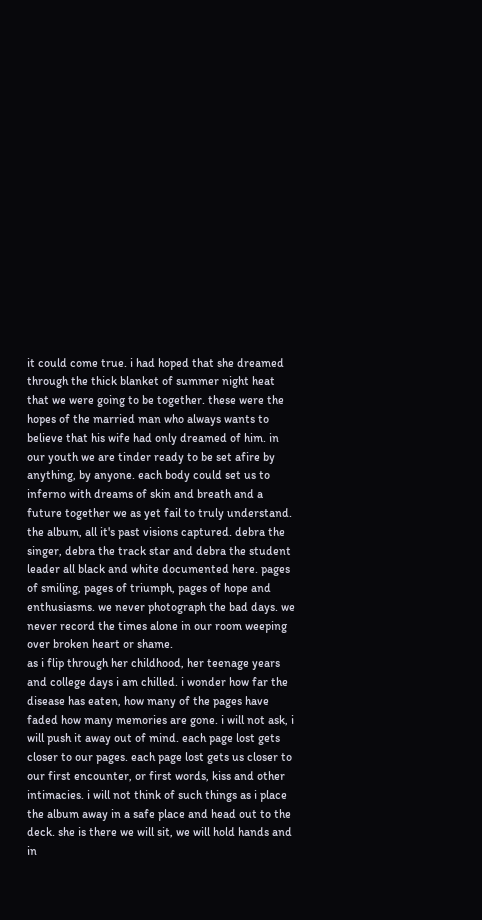it could come true. i had hoped that she dreamed through the thick blanket of summer night heat that we were going to be together. these were the hopes of the married man who always wants to believe that his wife had only dreamed of him. in our youth we are tinder ready to be set afire by anything, by anyone. each body could set us to inferno with dreams of skin and breath and a future together we as yet fail to truly understand.
the album, all it's past visions captured. debra the singer, debra the track star and debra the student leader all black and white documented here. pages of smiling, pages of triumph, pages of hope and enthusiasms. we never photograph the bad days. we never record the times alone in our room weeping over broken heart or shame.
as i flip through her childhood, her teenage years and college days i am chilled. i wonder how far the disease has eaten, how many of the pages have faded how many memories are gone. i will not ask, i will push it away out of mind. each page lost gets closer to our pages. each page lost gets us closer to our first encounter, or first words, kiss and other intimacies. i will not think of such things as i place the album away in a safe place and head out to the deck. she is there we will sit, we will hold hands and in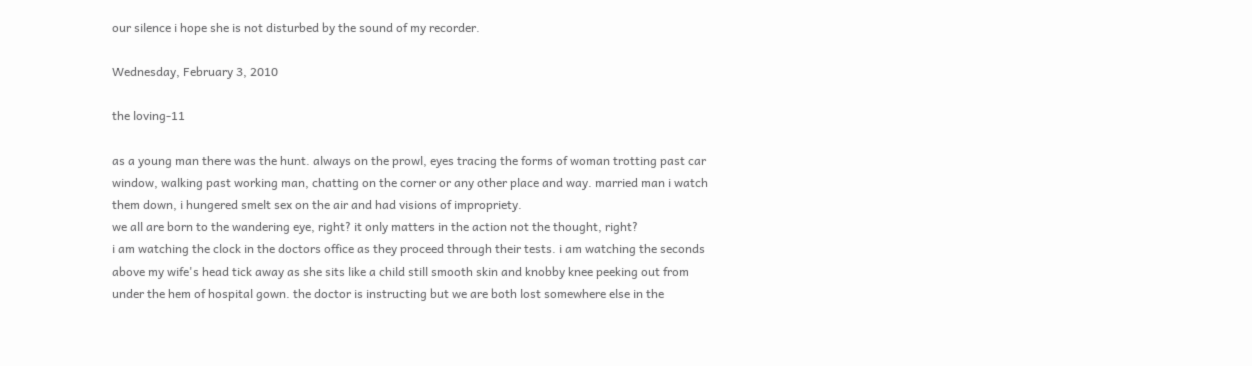our silence i hope she is not disturbed by the sound of my recorder.

Wednesday, February 3, 2010

the loving-11

as a young man there was the hunt. always on the prowl, eyes tracing the forms of woman trotting past car window, walking past working man, chatting on the corner or any other place and way. married man i watch them down, i hungered smelt sex on the air and had visions of impropriety.
we all are born to the wandering eye, right? it only matters in the action not the thought, right?
i am watching the clock in the doctors office as they proceed through their tests. i am watching the seconds above my wife's head tick away as she sits like a child still smooth skin and knobby knee peeking out from under the hem of hospital gown. the doctor is instructing but we are both lost somewhere else in the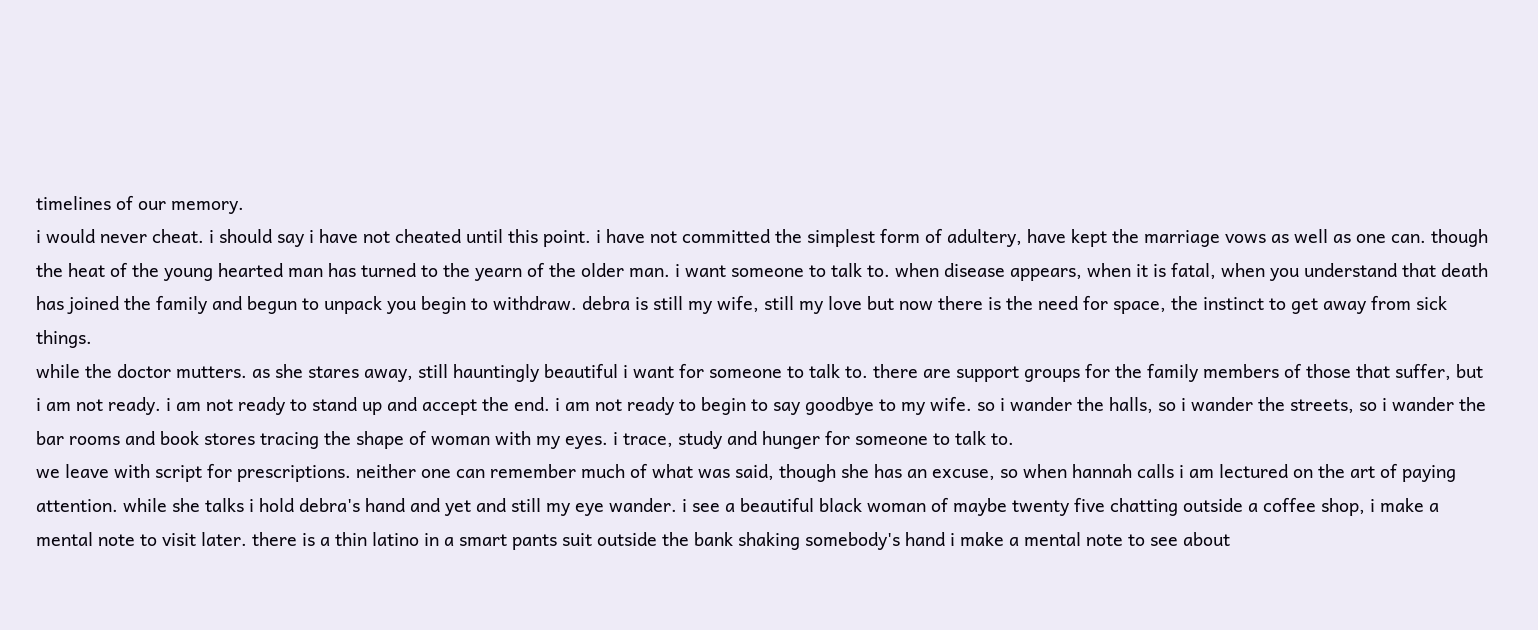timelines of our memory.
i would never cheat. i should say i have not cheated until this point. i have not committed the simplest form of adultery, have kept the marriage vows as well as one can. though the heat of the young hearted man has turned to the yearn of the older man. i want someone to talk to. when disease appears, when it is fatal, when you understand that death has joined the family and begun to unpack you begin to withdraw. debra is still my wife, still my love but now there is the need for space, the instinct to get away from sick things.
while the doctor mutters. as she stares away, still hauntingly beautiful i want for someone to talk to. there are support groups for the family members of those that suffer, but i am not ready. i am not ready to stand up and accept the end. i am not ready to begin to say goodbye to my wife. so i wander the halls, so i wander the streets, so i wander the bar rooms and book stores tracing the shape of woman with my eyes. i trace, study and hunger for someone to talk to.
we leave with script for prescriptions. neither one can remember much of what was said, though she has an excuse, so when hannah calls i am lectured on the art of paying attention. while she talks i hold debra's hand and yet and still my eye wander. i see a beautiful black woman of maybe twenty five chatting outside a coffee shop, i make a mental note to visit later. there is a thin latino in a smart pants suit outside the bank shaking somebody's hand i make a mental note to see about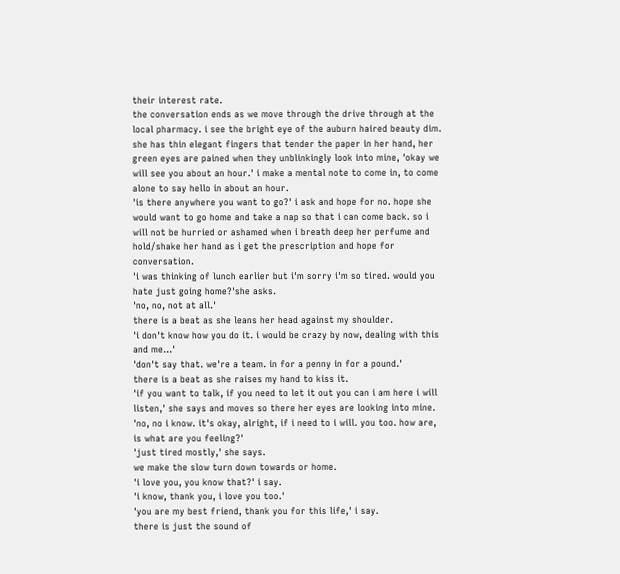their interest rate.
the conversation ends as we move through the drive through at the local pharmacy. i see the bright eye of the auburn haired beauty dim. she has thin elegant fingers that tender the paper in her hand, her green eyes are pained when they unblinkingly look into mine, 'okay we will see you about an hour.' i make a mental note to come in, to come alone to say hello in about an hour.
'is there anywhere you want to go?' i ask and hope for no. hope she would want to go home and take a nap so that i can come back. so i will not be hurried or ashamed when i breath deep her perfume and hold/shake her hand as i get the prescription and hope for conversation.
'i was thinking of lunch earlier but i'm sorry i'm so tired. would you hate just going home?'she asks.
'no, no, not at all.'
there is a beat as she leans her head against my shoulder.
'i don't know how you do it. i would be crazy by now, dealing with this and me...'
'don't say that. we're a team. in for a penny in for a pound.'
there is a beat as she raises my hand to kiss it.
'if you want to talk, if you need to let it out you can i am here i will listen,' she says and moves so there her eyes are looking into mine.
'no, no i know. it's okay, alright, if i need to i will. you too. how are, is what are you feeling?'
'just tired mostly,' she says.
we make the slow turn down towards or home.
'i love you, you know that?' i say.
'i know, thank you, i love you too.'
'you are my best friend, thank you for this life,' i say.
there is just the sound of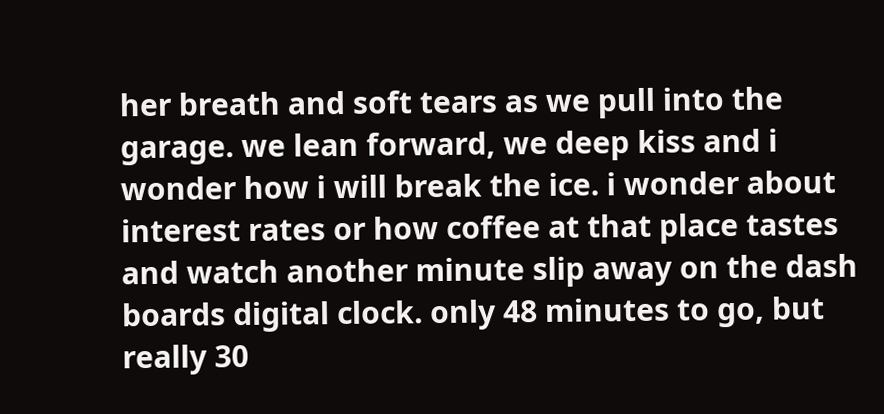her breath and soft tears as we pull into the garage. we lean forward, we deep kiss and i wonder how i will break the ice. i wonder about interest rates or how coffee at that place tastes and watch another minute slip away on the dash boards digital clock. only 48 minutes to go, but really 30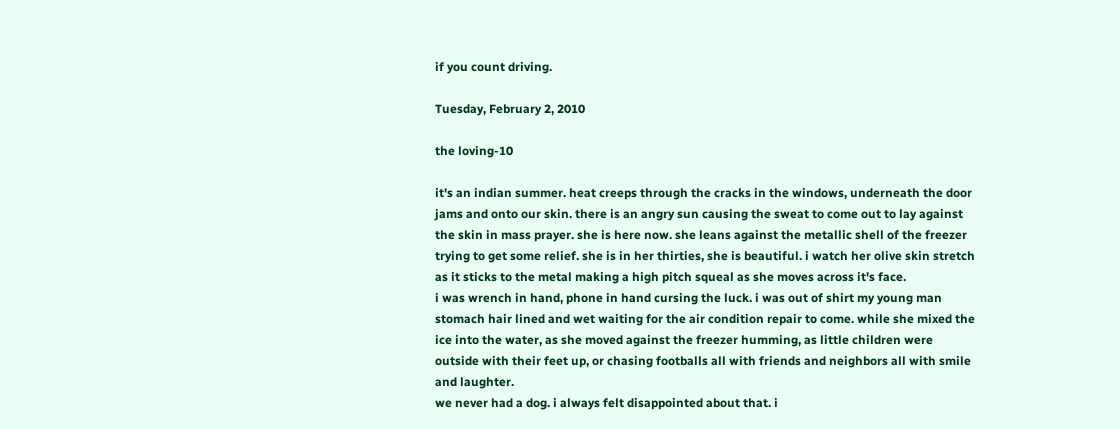if you count driving.

Tuesday, February 2, 2010

the loving-10

it's an indian summer. heat creeps through the cracks in the windows, underneath the door jams and onto our skin. there is an angry sun causing the sweat to come out to lay against the skin in mass prayer. she is here now. she leans against the metallic shell of the freezer trying to get some relief. she is in her thirties, she is beautiful. i watch her olive skin stretch as it sticks to the metal making a high pitch squeal as she moves across it's face.
i was wrench in hand, phone in hand cursing the luck. i was out of shirt my young man stomach hair lined and wet waiting for the air condition repair to come. while she mixed the ice into the water, as she moved against the freezer humming, as little children were outside with their feet up, or chasing footballs all with friends and neighbors all with smile and laughter.
we never had a dog. i always felt disappointed about that. i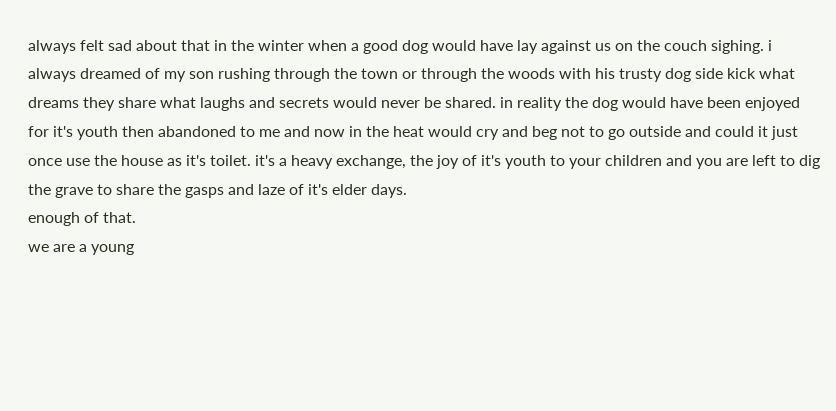always felt sad about that in the winter when a good dog would have lay against us on the couch sighing. i always dreamed of my son rushing through the town or through the woods with his trusty dog side kick what dreams they share what laughs and secrets would never be shared. in reality the dog would have been enjoyed for it's youth then abandoned to me and now in the heat would cry and beg not to go outside and could it just once use the house as it's toilet. it's a heavy exchange, the joy of it's youth to your children and you are left to dig the grave to share the gasps and laze of it's elder days.
enough of that.
we are a young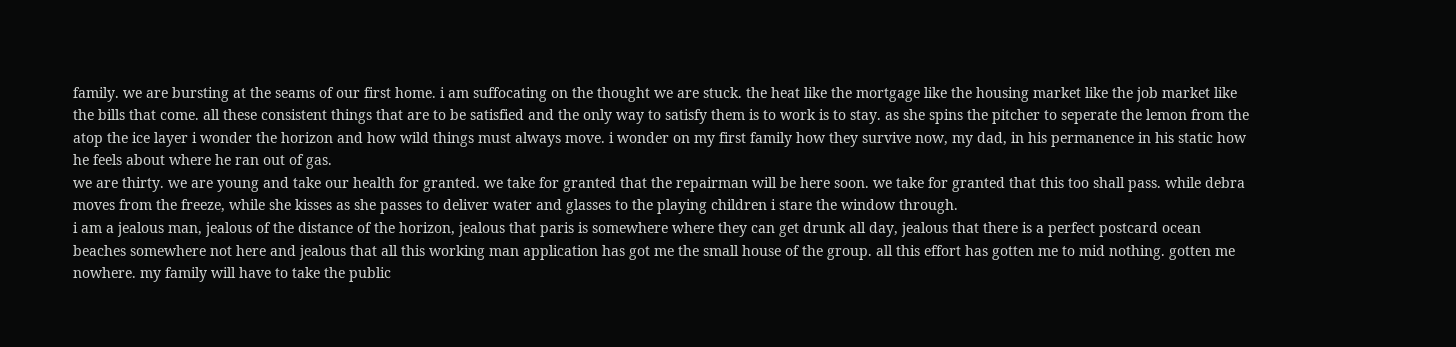family. we are bursting at the seams of our first home. i am suffocating on the thought we are stuck. the heat like the mortgage like the housing market like the job market like the bills that come. all these consistent things that are to be satisfied and the only way to satisfy them is to work is to stay. as she spins the pitcher to seperate the lemon from the atop the ice layer i wonder the horizon and how wild things must always move. i wonder on my first family how they survive now, my dad, in his permanence in his static how he feels about where he ran out of gas.
we are thirty. we are young and take our health for granted. we take for granted that the repairman will be here soon. we take for granted that this too shall pass. while debra moves from the freeze, while she kisses as she passes to deliver water and glasses to the playing children i stare the window through.
i am a jealous man, jealous of the distance of the horizon, jealous that paris is somewhere where they can get drunk all day, jealous that there is a perfect postcard ocean beaches somewhere not here and jealous that all this working man application has got me the small house of the group. all this effort has gotten me to mid nothing. gotten me nowhere. my family will have to take the public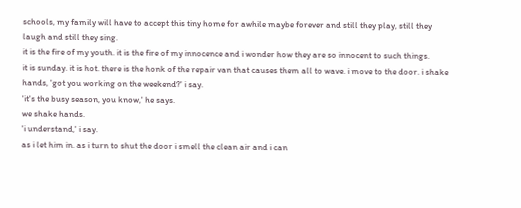schools, my family will have to accept this tiny home for awhile maybe forever and still they play, still they laugh and still they sing.
it is the fire of my youth. it is the fire of my innocence and i wonder how they are so innocent to such things.
it is sunday. it is hot. there is the honk of the repair van that causes them all to wave. i move to the door. i shake hands, 'got you working on the weekend?' i say.
'it's the busy season, you know,' he says.
we shake hands.
'i understand,' i say.
as i let him in. as i turn to shut the door i smell the clean air and i can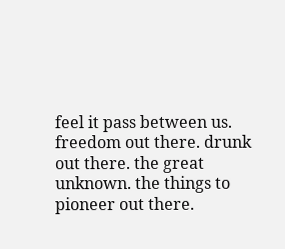feel it pass between us. freedom out there. drunk out there. the great unknown. the things to pioneer out there.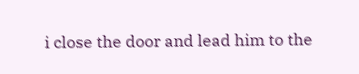i close the door and lead him to the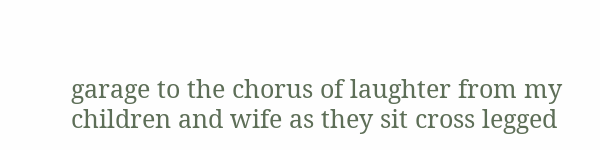garage to the chorus of laughter from my children and wife as they sit cross legged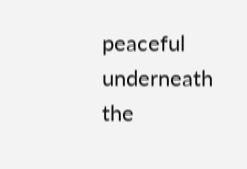peaceful underneath the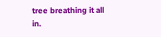tree breathing it all in.